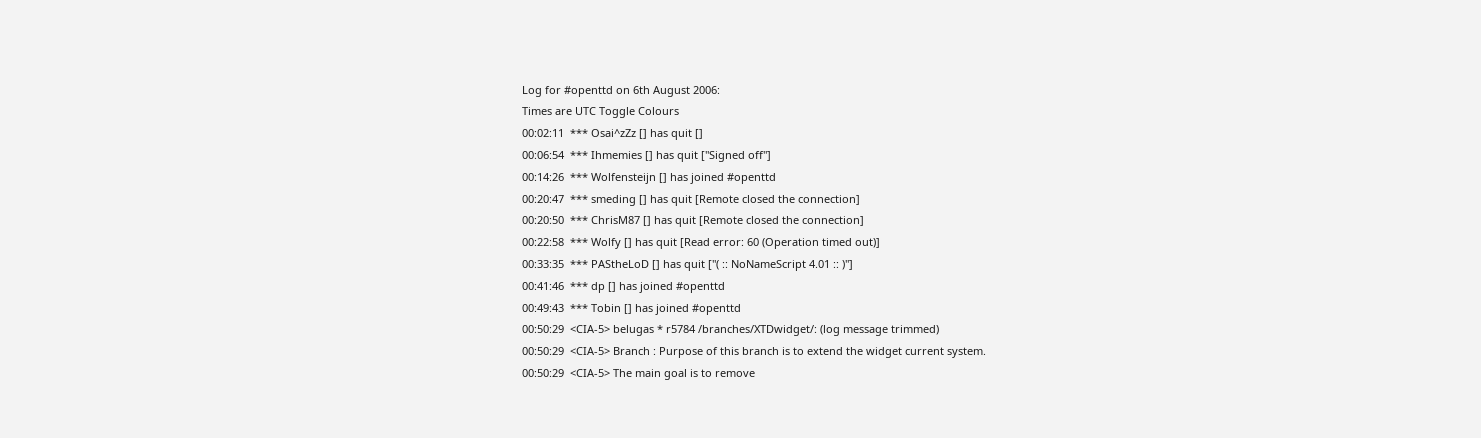Log for #openttd on 6th August 2006:
Times are UTC Toggle Colours
00:02:11  *** Osai^zZz [] has quit []
00:06:54  *** Ihmemies [] has quit ["Signed off"]
00:14:26  *** Wolfensteijn [] has joined #openttd
00:20:47  *** smeding [] has quit [Remote closed the connection]
00:20:50  *** ChrisM87 [] has quit [Remote closed the connection]
00:22:58  *** Wolfy [] has quit [Read error: 60 (Operation timed out)]
00:33:35  *** PAStheLoD [] has quit ["( :: NoNameScript 4.01 :: )"]
00:41:46  *** dp [] has joined #openttd
00:49:43  *** Tobin [] has joined #openttd
00:50:29  <CIA-5> belugas * r5784 /branches/XTDwidget/: (log message trimmed)
00:50:29  <CIA-5> Branch : Purpose of this branch is to extend the widget current system.
00:50:29  <CIA-5> The main goal is to remove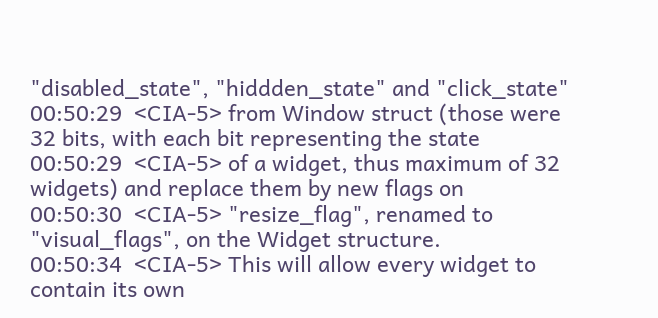"disabled_state", "hiddden_state" and "click_state"
00:50:29  <CIA-5> from Window struct (those were 32 bits, with each bit representing the state
00:50:29  <CIA-5> of a widget, thus maximum of 32 widgets) and replace them by new flags on
00:50:30  <CIA-5> "resize_flag", renamed to "visual_flags", on the Widget structure.
00:50:34  <CIA-5> This will allow every widget to contain its own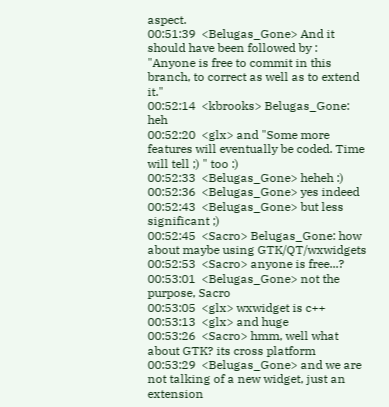aspect.
00:51:39  <Belugas_Gone> And it should have been followed by : "Anyone is free to commit in this branch, to correct as well as to extend it."
00:52:14  <kbrooks> Belugas_Gone: heh
00:52:20  <glx> and "Some more features will eventually be coded. Time will tell ;) " too :)
00:52:33  <Belugas_Gone> heheh :)
00:52:36  <Belugas_Gone> yes indeed
00:52:43  <Belugas_Gone> but less significant ;)
00:52:45  <Sacro> Belugas_Gone: how about maybe using GTK/QT/wxwidgets
00:52:53  <Sacro> anyone is free...?
00:53:01  <Belugas_Gone> not the purpose, Sacro
00:53:05  <glx> wxwidget is c++
00:53:13  <glx> and huge
00:53:26  <Sacro> hmm, well what about GTK? its cross platform
00:53:29  <Belugas_Gone> and we are not talking of a new widget, just an extension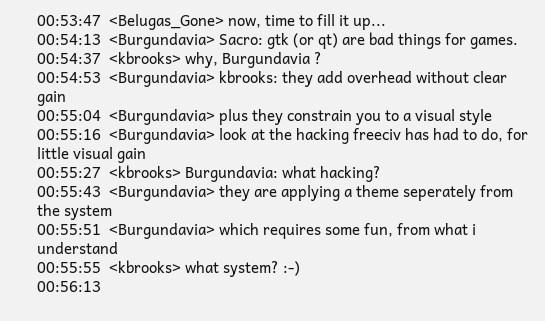00:53:47  <Belugas_Gone> now, time to fill it up...
00:54:13  <Burgundavia> Sacro: gtk (or qt) are bad things for games.
00:54:37  <kbrooks> why, Burgundavia ?
00:54:53  <Burgundavia> kbrooks: they add overhead without clear gain
00:55:04  <Burgundavia> plus they constrain you to a visual style
00:55:16  <Burgundavia> look at the hacking freeciv has had to do, for little visual gain
00:55:27  <kbrooks> Burgundavia: what hacking?
00:55:43  <Burgundavia> they are applying a theme seperately from the system
00:55:51  <Burgundavia> which requires some fun, from what i understand
00:55:55  <kbrooks> what system? :-)
00:56:13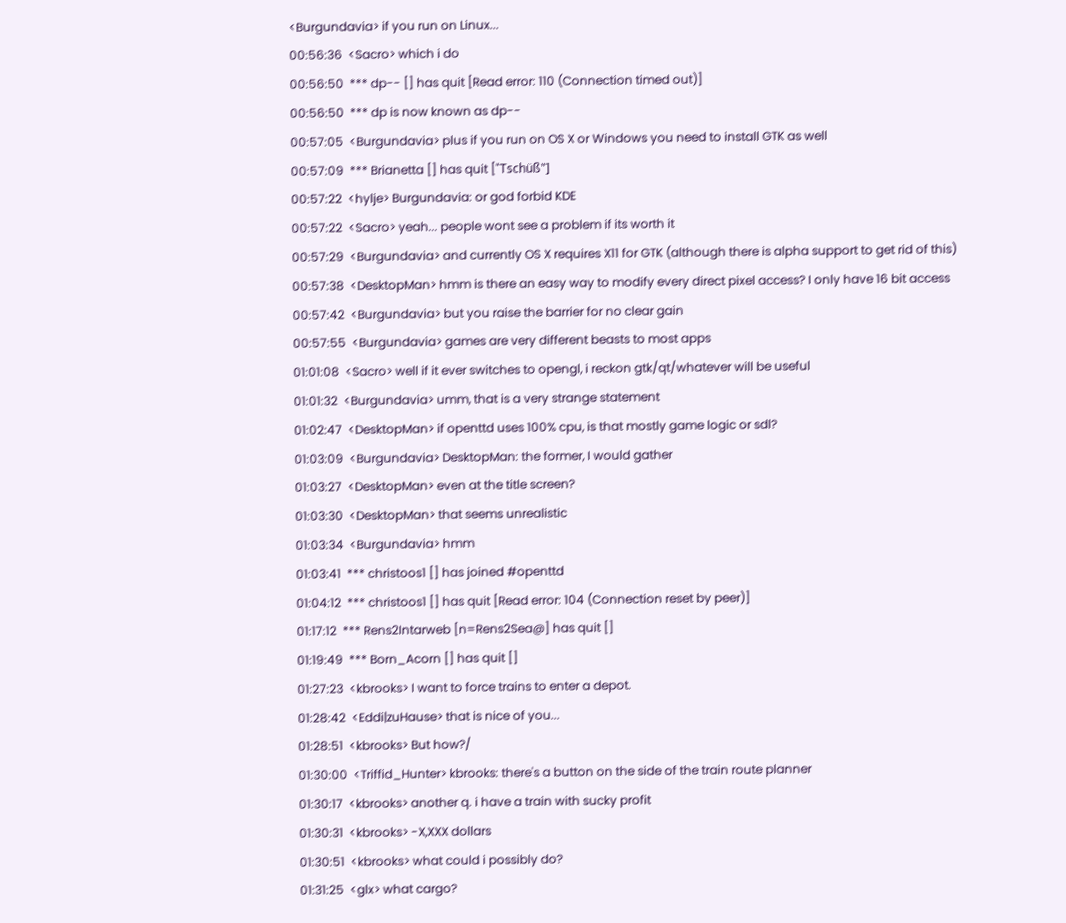<Burgundavia> if you run on Linux...
00:56:36  <Sacro> which i do
00:56:50  *** dp-- [] has quit [Read error: 110 (Connection timed out)]
00:56:50  *** dp is now known as dp--
00:57:05  <Burgundavia> plus if you run on OS X or Windows you need to install GTK as well
00:57:09  *** Brianetta [] has quit ["Tschüß"]
00:57:22  <hylje> Burgundavia: or god forbid KDE
00:57:22  <Sacro> yeah... people wont see a problem if its worth it
00:57:29  <Burgundavia> and currently OS X requires X11 for GTK (although there is alpha support to get rid of this)
00:57:38  <DesktopMan> hmm is there an easy way to modify every direct pixel access? I only have 16 bit access
00:57:42  <Burgundavia> but you raise the barrier for no clear gain
00:57:55  <Burgundavia> games are very different beasts to most apps
01:01:08  <Sacro> well if it ever switches to opengl, i reckon gtk/qt/whatever will be useful
01:01:32  <Burgundavia> umm, that is a very strange statement
01:02:47  <DesktopMan> if openttd uses 100% cpu, is that mostly game logic or sdl?
01:03:09  <Burgundavia> DesktopMan: the former, I would gather
01:03:27  <DesktopMan> even at the title screen?
01:03:30  <DesktopMan> that seems unrealistic
01:03:34  <Burgundavia> hmm
01:03:41  *** christoos1 [] has joined #openttd
01:04:12  *** christoos1 [] has quit [Read error: 104 (Connection reset by peer)]
01:17:12  *** Rens2Intarweb [n=Rens2Sea@] has quit []
01:19:49  *** Born_Acorn [] has quit []
01:27:23  <kbrooks> I want to force trains to enter a depot.
01:28:42  <Eddi|zuHause> that is nice of you...
01:28:51  <kbrooks> But how?/
01:30:00  <Triffid_Hunter> kbrooks: there's a button on the side of the train route planner
01:30:17  <kbrooks> another q. i have a train with sucky profit
01:30:31  <kbrooks> -X,XXX dollars
01:30:51  <kbrooks> what could i possibly do?
01:31:25  <glx> what cargo?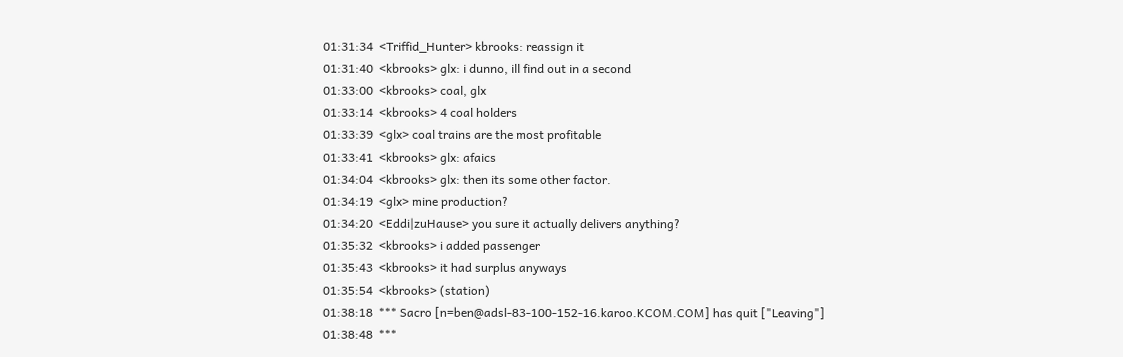01:31:34  <Triffid_Hunter> kbrooks: reassign it
01:31:40  <kbrooks> glx: i dunno, ill find out in a second
01:33:00  <kbrooks> coal, glx
01:33:14  <kbrooks> 4 coal holders
01:33:39  <glx> coal trains are the most profitable
01:33:41  <kbrooks> glx: afaics
01:34:04  <kbrooks> glx: then its some other factor.
01:34:19  <glx> mine production?
01:34:20  <Eddi|zuHause> you sure it actually delivers anything?
01:35:32  <kbrooks> i added passenger
01:35:43  <kbrooks> it had surplus anyways
01:35:54  <kbrooks> (station)
01:38:18  *** Sacro [n=ben@adsl-83-100-152-16.karoo.KCOM.COM] has quit ["Leaving"]
01:38:48  ***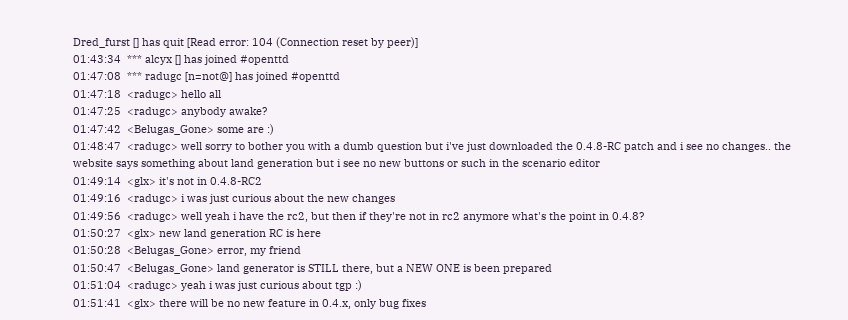Dred_furst [] has quit [Read error: 104 (Connection reset by peer)]
01:43:34  *** alcyx [] has joined #openttd
01:47:08  *** radugc [n=not@] has joined #openttd
01:47:18  <radugc> hello all
01:47:25  <radugc> anybody awake?
01:47:42  <Belugas_Gone> some are :)
01:48:47  <radugc> well sorry to bother you with a dumb question but i've just downloaded the 0.4.8-RC patch and i see no changes.. the website says something about land generation but i see no new buttons or such in the scenario editor
01:49:14  <glx> it's not in 0.4.8-RC2
01:49:16  <radugc> i was just curious about the new changes
01:49:56  <radugc> well yeah i have the rc2, but then if they're not in rc2 anymore what's the point in 0.4.8?
01:50:27  <glx> new land generation RC is here
01:50:28  <Belugas_Gone> error, my friend
01:50:47  <Belugas_Gone> land generator is STILL there, but a NEW ONE is been prepared
01:51:04  <radugc> yeah i was just curious about tgp :)
01:51:41  <glx> there will be no new feature in 0.4.x, only bug fixes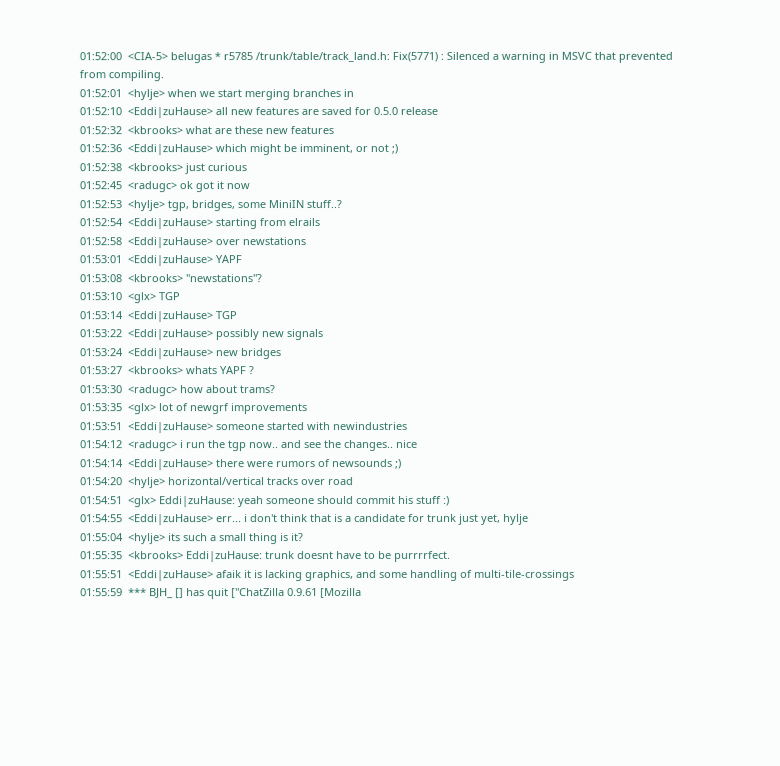01:52:00  <CIA-5> belugas * r5785 /trunk/table/track_land.h: Fix(5771) : Silenced a warning in MSVC that prevented from compiling.
01:52:01  <hylje> when we start merging branches in
01:52:10  <Eddi|zuHause> all new features are saved for 0.5.0 release
01:52:32  <kbrooks> what are these new features
01:52:36  <Eddi|zuHause> which might be imminent, or not ;)
01:52:38  <kbrooks> just curious
01:52:45  <radugc> ok got it now
01:52:53  <hylje> tgp, bridges, some MiniIN stuff..?
01:52:54  <Eddi|zuHause> starting from elrails
01:52:58  <Eddi|zuHause> over newstations
01:53:01  <Eddi|zuHause> YAPF
01:53:08  <kbrooks> "newstations"?
01:53:10  <glx> TGP
01:53:14  <Eddi|zuHause> TGP
01:53:22  <Eddi|zuHause> possibly new signals
01:53:24  <Eddi|zuHause> new bridges
01:53:27  <kbrooks> whats YAPF ?
01:53:30  <radugc> how about trams?
01:53:35  <glx> lot of newgrf improvements
01:53:51  <Eddi|zuHause> someone started with newindustries
01:54:12  <radugc> i run the tgp now.. and see the changes.. nice
01:54:14  <Eddi|zuHause> there were rumors of newsounds ;)
01:54:20  <hylje> horizontal/vertical tracks over road
01:54:51  <glx> Eddi|zuHause: yeah someone should commit his stuff :)
01:54:55  <Eddi|zuHause> err... i don't think that is a candidate for trunk just yet, hylje
01:55:04  <hylje> its such a small thing is it?
01:55:35  <kbrooks> Eddi|zuHause: trunk doesnt have to be purrrrfect.
01:55:51  <Eddi|zuHause> afaik it is lacking graphics, and some handling of multi-tile-crossings
01:55:59  *** BJH_ [] has quit ["ChatZilla 0.9.61 [Mozilla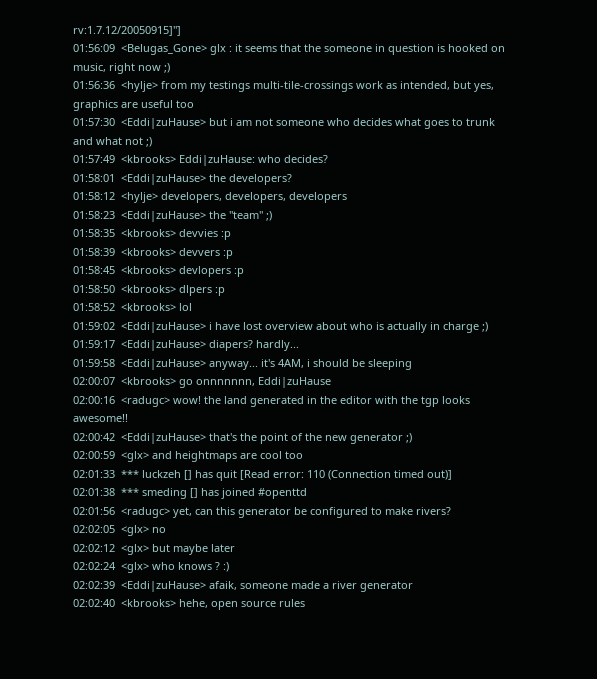rv:1.7.12/20050915]"]
01:56:09  <Belugas_Gone> glx : it seems that the someone in question is hooked on music, right now ;)
01:56:36  <hylje> from my testings multi-tile-crossings work as intended, but yes, graphics are useful too
01:57:30  <Eddi|zuHause> but i am not someone who decides what goes to trunk and what not ;)
01:57:49  <kbrooks> Eddi|zuHause: who decides?
01:58:01  <Eddi|zuHause> the developers?
01:58:12  <hylje> developers, developers, developers
01:58:23  <Eddi|zuHause> the "team" ;)
01:58:35  <kbrooks> devvies :p
01:58:39  <kbrooks> devvers :p
01:58:45  <kbrooks> devlopers :p
01:58:50  <kbrooks> dlpers :p
01:58:52  <kbrooks> lol
01:59:02  <Eddi|zuHause> i have lost overview about who is actually in charge ;)
01:59:17  <Eddi|zuHause> diapers? hardly...
01:59:58  <Eddi|zuHause> anyway... it's 4AM, i should be sleeping
02:00:07  <kbrooks> go onnnnnnn, Eddi|zuHause
02:00:16  <radugc> wow! the land generated in the editor with the tgp looks awesome!!
02:00:42  <Eddi|zuHause> that's the point of the new generator ;)
02:00:59  <glx> and heightmaps are cool too
02:01:33  *** luckzeh [] has quit [Read error: 110 (Connection timed out)]
02:01:38  *** smeding [] has joined #openttd
02:01:56  <radugc> yet, can this generator be configured to make rivers?
02:02:05  <glx> no
02:02:12  <glx> but maybe later
02:02:24  <glx> who knows ? :)
02:02:39  <Eddi|zuHause> afaik, someone made a river generator
02:02:40  <kbrooks> hehe, open source rules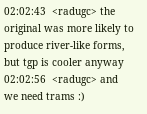02:02:43  <radugc> the original was more likely to produce river-like forms, but tgp is cooler anyway
02:02:56  <radugc> and we need trams :)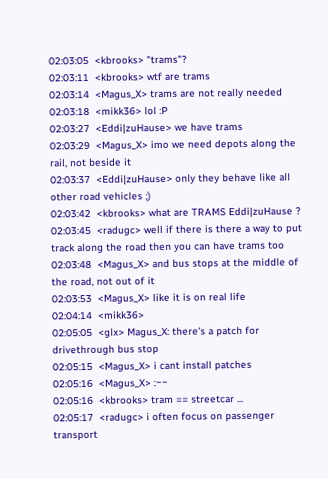02:03:05  <kbrooks> "trams"?
02:03:11  <kbrooks> wtf are trams
02:03:14  <Magus_X> trams are not really needed
02:03:18  <mikk36> lol :P
02:03:27  <Eddi|zuHause> we have trams
02:03:29  <Magus_X> imo we need depots along the rail, not beside it
02:03:37  <Eddi|zuHause> only they behave like all other road vehicles ;)
02:03:42  <kbrooks> what are TRAMS Eddi|zuHause ?
02:03:45  <radugc> well if there is there a way to put track along the road then you can have trams too
02:03:48  <Magus_X> and bus stops at the middle of the road, not out of it
02:03:53  <Magus_X> like it is on real life
02:04:14  <mikk36>
02:05:05  <glx> Magus_X: there's a patch for drivethrough bus stop
02:05:15  <Magus_X> i cant install patches
02:05:16  <Magus_X> :~~
02:05:16  <kbrooks> tram == streetcar ...
02:05:17  <radugc> i often focus on passenger transport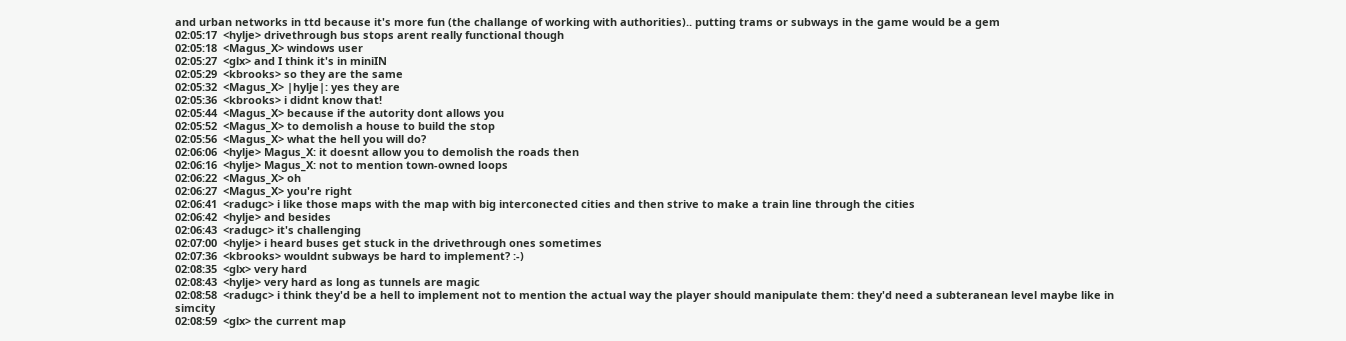and urban networks in ttd because it's more fun (the challange of working with authorities).. putting trams or subways in the game would be a gem
02:05:17  <hylje> drivethrough bus stops arent really functional though
02:05:18  <Magus_X> windows user
02:05:27  <glx> and I think it's in miniIN
02:05:29  <kbrooks> so they are the same
02:05:32  <Magus_X> |hylje|: yes they are
02:05:36  <kbrooks> i didnt know that!
02:05:44  <Magus_X> because if the autority dont allows you
02:05:52  <Magus_X> to demolish a house to build the stop
02:05:56  <Magus_X> what the hell you will do?
02:06:06  <hylje> Magus_X: it doesnt allow you to demolish the roads then
02:06:16  <hylje> Magus_X: not to mention town-owned loops
02:06:22  <Magus_X> oh
02:06:27  <Magus_X> you're right
02:06:41  <radugc> i like those maps with the map with big interconected cities and then strive to make a train line through the cities
02:06:42  <hylje> and besides
02:06:43  <radugc> it's challenging
02:07:00  <hylje> i heard buses get stuck in the drivethrough ones sometimes
02:07:36  <kbrooks> wouldnt subways be hard to implement? :-)
02:08:35  <glx> very hard
02:08:43  <hylje> very hard as long as tunnels are magic
02:08:58  <radugc> i think they'd be a hell to implement not to mention the actual way the player should manipulate them: they'd need a subteranean level maybe like in simcity
02:08:59  <glx> the current map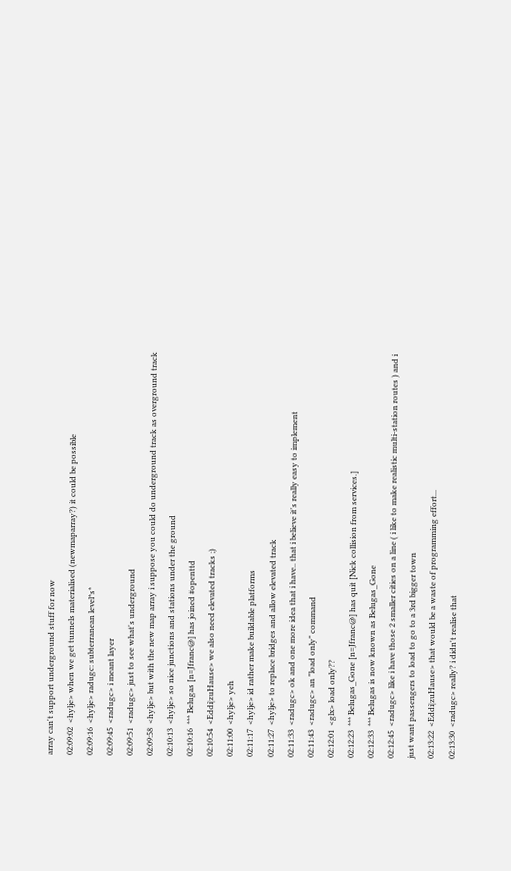array can't support underground stuff for now
02:09:02  <hylje> when we get tunnels materialised (newmaparray?) it could be possible
02:09:16  <hylje> radugc: subterranean level*s*
02:09:45  <radugc> i meant layer
02:09:51  <radugc> just to see what's underground
02:09:58  <hylje> but with the new map array i suppose you could do underground track as overground track
02:10:13  <hylje> so nice junctions and stations under the ground
02:10:16  *** Belugas [n=Jfranc@] has joined #openttd
02:10:54  <Eddi|zuHause> we also need elevated tracks ;)
02:11:00  <hylje> yeh
02:11:17  <hylje> id rather make buildable platforms
02:11:27  <hylje> to replace bridges and allow elevated track
02:11:33  <radugc> ok and one more idea that i have.. that i believe it's really easy to implement
02:11:43  <radugc> an "load only" command
02:12:01  <glx> load only??
02:12:23  *** Belugas_Gone [n=Jfranc@] has quit [Nick collision from services.]
02:12:33  *** Belugas is now known as Belugas_Gone
02:12:45  <radugc> like i have those 2 smaller cities on a line ( i like to make realistic multi-station routes ) and i just want passengers to load to go to a 3rd bigger town
02:13:22  <Eddi|zuHause> that would be a waste of programming effort...
02:13:30  <radugc> really? i didn't realise that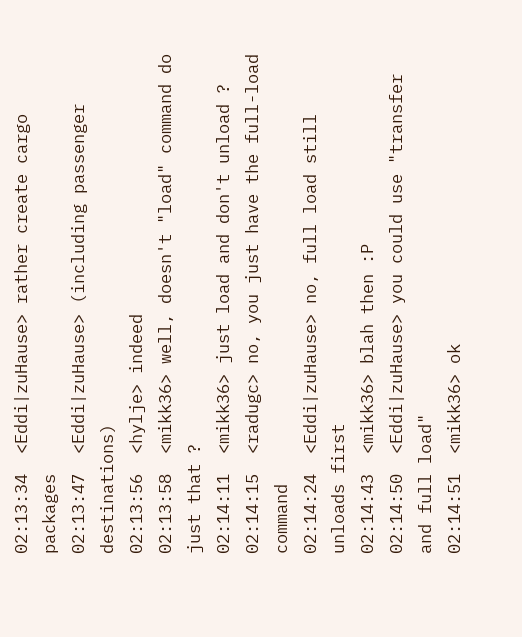02:13:34  <Eddi|zuHause> rather create cargo packages
02:13:47  <Eddi|zuHause> (including passenger destinations)
02:13:56  <hylje> indeed
02:13:58  <mikk36> well, doesn't "load" command do just that ?
02:14:11  <mikk36> just load and don't unload ?
02:14:15  <radugc> no, you just have the full-load command
02:14:24  <Eddi|zuHause> no, full load still unloads first
02:14:43  <mikk36> blah then :P
02:14:50  <Eddi|zuHause> you could use "transfer and full load"
02:14:51  <mikk36> ok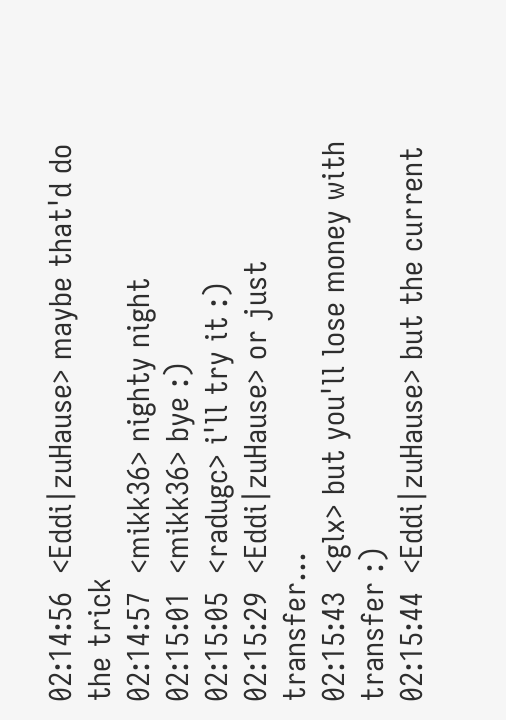02:14:56  <Eddi|zuHause> maybe that'd do the trick
02:14:57  <mikk36> nighty night
02:15:01  <mikk36> bye :)
02:15:05  <radugc> i'll try it :)
02:15:29  <Eddi|zuHause> or just transfer...
02:15:43  <glx> but you'll lose money with transfer :)
02:15:44  <Eddi|zuHause> but the current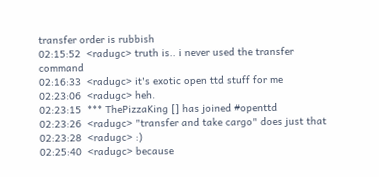transfer order is rubbish
02:15:52  <radugc> truth is.. i never used the transfer command
02:16:33  <radugc> it's exotic open ttd stuff for me
02:23:06  <radugc> heh.
02:23:15  *** ThePizzaKing [] has joined #openttd
02:23:26  <radugc> "transfer and take cargo" does just that
02:23:28  <radugc> :)
02:25:40  <radugc> because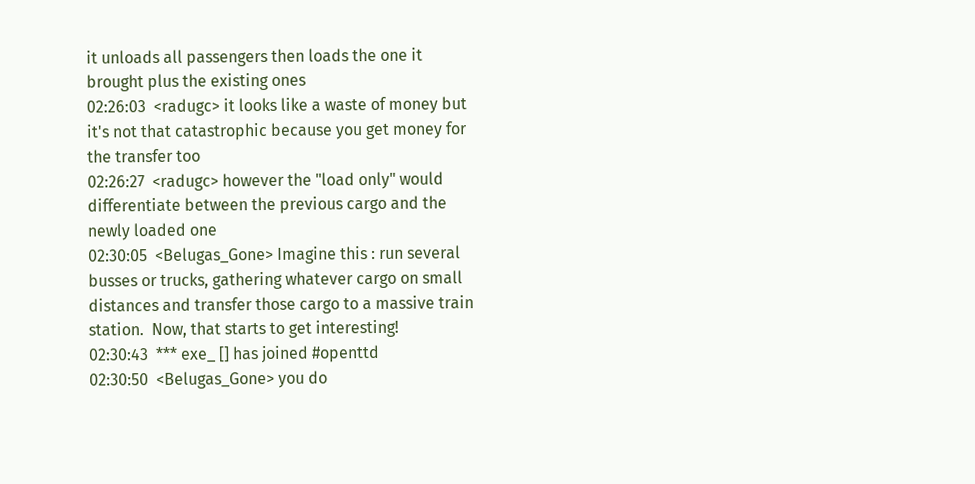it unloads all passengers then loads the one it brought plus the existing ones
02:26:03  <radugc> it looks like a waste of money but it's not that catastrophic because you get money for the transfer too
02:26:27  <radugc> however the "load only" would differentiate between the previous cargo and the newly loaded one
02:30:05  <Belugas_Gone> Imagine this : run several busses or trucks, gathering whatever cargo on small distances and transfer those cargo to a massive train station.  Now, that starts to get interesting!
02:30:43  *** exe_ [] has joined #openttd
02:30:50  <Belugas_Gone> you do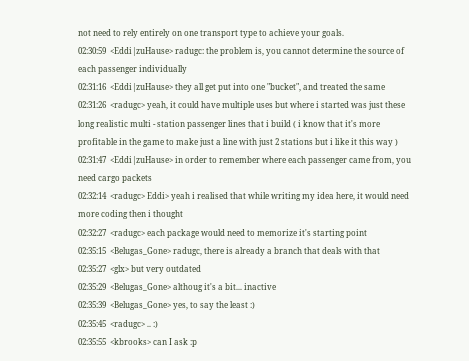not need to rely entirely on one transport type to achieve your goals.
02:30:59  <Eddi|zuHause> radugc: the problem is, you cannot determine the source of each passenger individually
02:31:16  <Eddi|zuHause> they all get put into one "bucket", and treated the same
02:31:26  <radugc> yeah, it could have multiple uses but where i started was just these long realistic multi - station passenger lines that i build ( i know that it's more profitable in the game to make just a line with just 2 stations but i like it this way )
02:31:47  <Eddi|zuHause> in order to remember where each passenger came from, you need cargo packets
02:32:14  <radugc> Eddi> yeah i realised that while writing my idea here, it would need more coding then i thought
02:32:27  <radugc> each package would need to memorize it's starting point
02:35:15  <Belugas_Gone> radugc, there is already a branch that deals with that
02:35:27  <glx> but very outdated
02:35:29  <Belugas_Gone> althoug it's a bit... inactive
02:35:39  <Belugas_Gone> yes, to say the least :)
02:35:45  <radugc> .. :)
02:35:55  <kbrooks> can I ask :p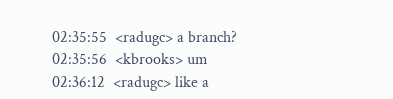02:35:55  <radugc> a branch?
02:35:56  <kbrooks> um
02:36:12  <radugc> like a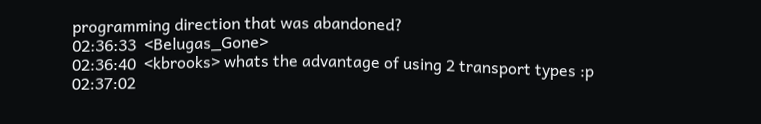programming direction that was abandoned?
02:36:33  <Belugas_Gone>
02:36:40  <kbrooks> whats the advantage of using 2 transport types :p
02:37:02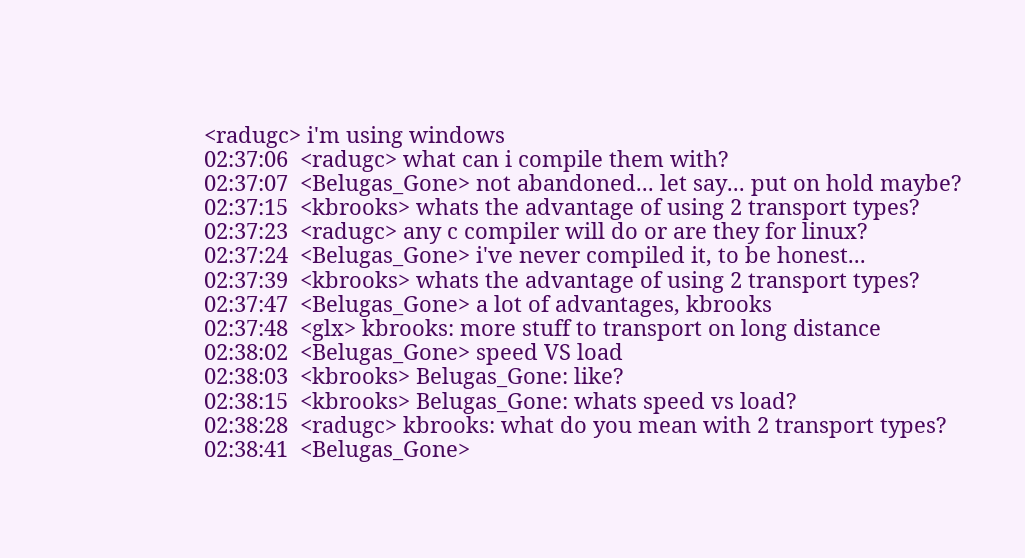<radugc> i'm using windows
02:37:06  <radugc> what can i compile them with?
02:37:07  <Belugas_Gone> not abandoned... let say... put on hold maybe?
02:37:15  <kbrooks> whats the advantage of using 2 transport types?
02:37:23  <radugc> any c compiler will do or are they for linux?
02:37:24  <Belugas_Gone> i've never compiled it, to be honest...
02:37:39  <kbrooks> whats the advantage of using 2 transport types?
02:37:47  <Belugas_Gone> a lot of advantages, kbrooks
02:37:48  <glx> kbrooks: more stuff to transport on long distance
02:38:02  <Belugas_Gone> speed VS load
02:38:03  <kbrooks> Belugas_Gone: like?
02:38:15  <kbrooks> Belugas_Gone: whats speed vs load?
02:38:28  <radugc> kbrooks: what do you mean with 2 transport types?
02:38:41  <Belugas_Gone>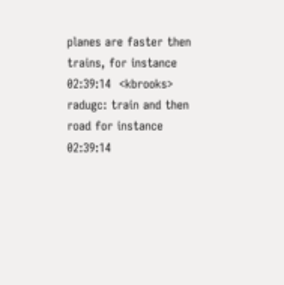planes are faster then trains, for instance
02:39:14  <kbrooks> radugc: train and then road for instance
02:39:14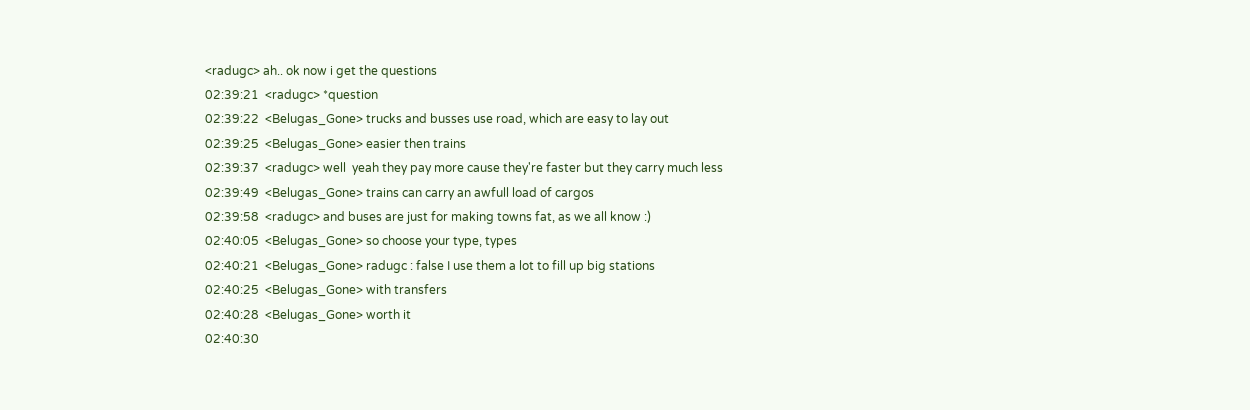<radugc> ah.. ok now i get the questions
02:39:21  <radugc> *question
02:39:22  <Belugas_Gone> trucks and busses use road, which are easy to lay out
02:39:25  <Belugas_Gone> easier then trains
02:39:37  <radugc> well  yeah they pay more cause they're faster but they carry much less
02:39:49  <Belugas_Gone> trains can carry an awfull load of cargos
02:39:58  <radugc> and buses are just for making towns fat, as we all know :)
02:40:05  <Belugas_Gone> so choose your type, types
02:40:21  <Belugas_Gone> radugc : false I use them a lot to fill up big stations
02:40:25  <Belugas_Gone> with transfers
02:40:28  <Belugas_Gone> worth it
02:40:30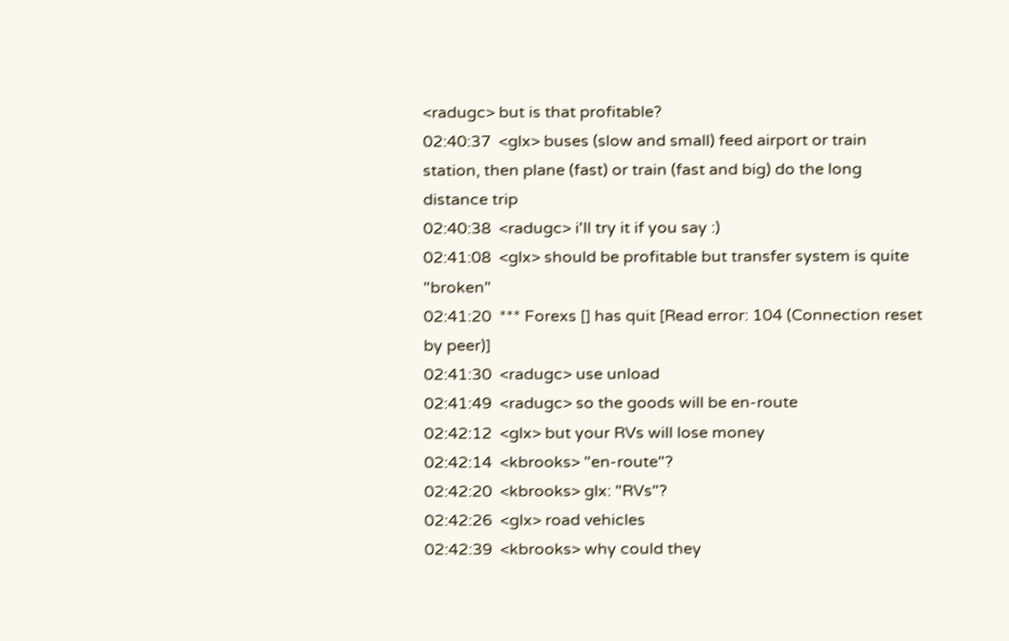<radugc> but is that profitable?
02:40:37  <glx> buses (slow and small) feed airport or train station, then plane (fast) or train (fast and big) do the long distance trip
02:40:38  <radugc> i'll try it if you say :)
02:41:08  <glx> should be profitable but transfer system is quite "broken"
02:41:20  *** Forexs [] has quit [Read error: 104 (Connection reset by peer)]
02:41:30  <radugc> use unload
02:41:49  <radugc> so the goods will be en-route
02:42:12  <glx> but your RVs will lose money
02:42:14  <kbrooks> "en-route"?
02:42:20  <kbrooks> glx: "RVs"?
02:42:26  <glx> road vehicles
02:42:39  <kbrooks> why could they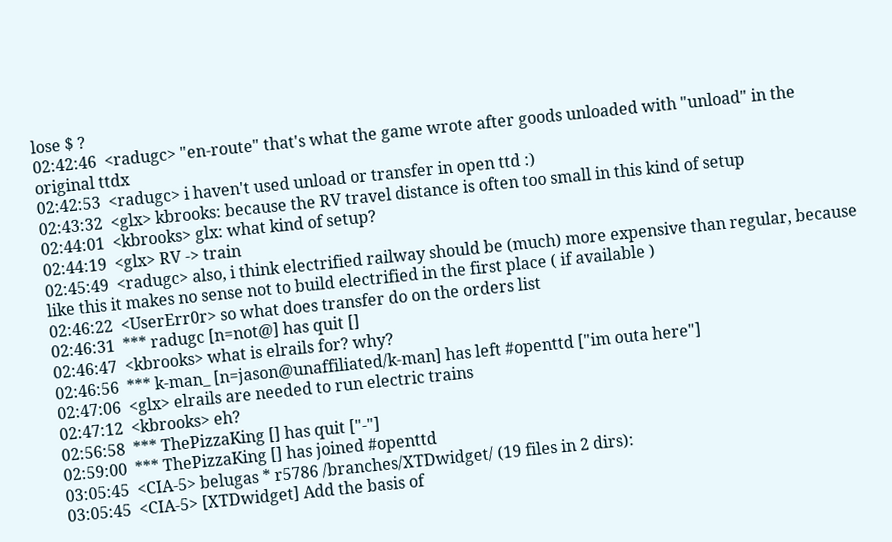lose $ ?
02:42:46  <radugc> "en-route" that's what the game wrote after goods unloaded with "unload" in the original ttdx
02:42:53  <radugc> i haven't used unload or transfer in open ttd :)
02:43:32  <glx> kbrooks: because the RV travel distance is often too small in this kind of setup
02:44:01  <kbrooks> glx: what kind of setup?
02:44:19  <glx> RV -> train
02:45:49  <radugc> also, i think electrified railway should be (much) more expensive than regular, because like this it makes no sense not to build electrified in the first place ( if available )
02:46:22  <UserErr0r> so what does transfer do on the orders list
02:46:31  *** radugc [n=not@] has quit []
02:46:47  <kbrooks> what is elrails for? why?
02:46:56  *** k-man_ [n=jason@unaffiliated/k-man] has left #openttd ["im outa here"]
02:47:06  <glx> elrails are needed to run electric trains
02:47:12  <kbrooks> eh?
02:56:58  *** ThePizzaKing [] has quit ["-"]
02:59:00  *** ThePizzaKing [] has joined #openttd
03:05:45  <CIA-5> belugas * r5786 /branches/XTDwidget/ (19 files in 2 dirs):
03:05:45  <CIA-5> [XTDwidget] Add the basis of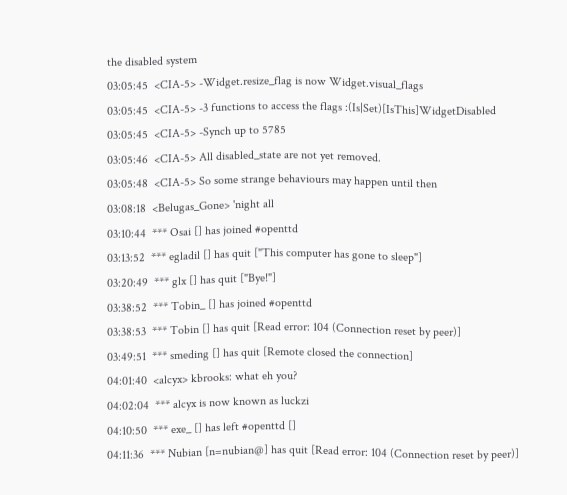the disabled system
03:05:45  <CIA-5> -Widget.resize_flag is now Widget.visual_flags
03:05:45  <CIA-5> -3 functions to access the flags :(Is|Set)[IsThis]WidgetDisabled
03:05:45  <CIA-5> -Synch up to 5785
03:05:46  <CIA-5> All disabled_state are not yet removed.
03:05:48  <CIA-5> So some strange behaviours may happen until then
03:08:18  <Belugas_Gone> 'night all
03:10:44  *** Osai [] has joined #openttd
03:13:52  *** egladil [] has quit ["This computer has gone to sleep"]
03:20:49  *** glx [] has quit ["Bye!"]
03:38:52  *** Tobin_ [] has joined #openttd
03:38:53  *** Tobin [] has quit [Read error: 104 (Connection reset by peer)]
03:49:51  *** smeding [] has quit [Remote closed the connection]
04:01:40  <alcyx> kbrooks: what eh you?
04:02:04  *** alcyx is now known as luckzi
04:10:50  *** exe_ [] has left #openttd []
04:11:36  *** Nubian [n=nubian@] has quit [Read error: 104 (Connection reset by peer)]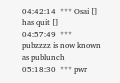04:42:14  *** Osai [] has quit []
04:57:49  *** pubzzzz is now known as publunch
05:18:30  *** pwr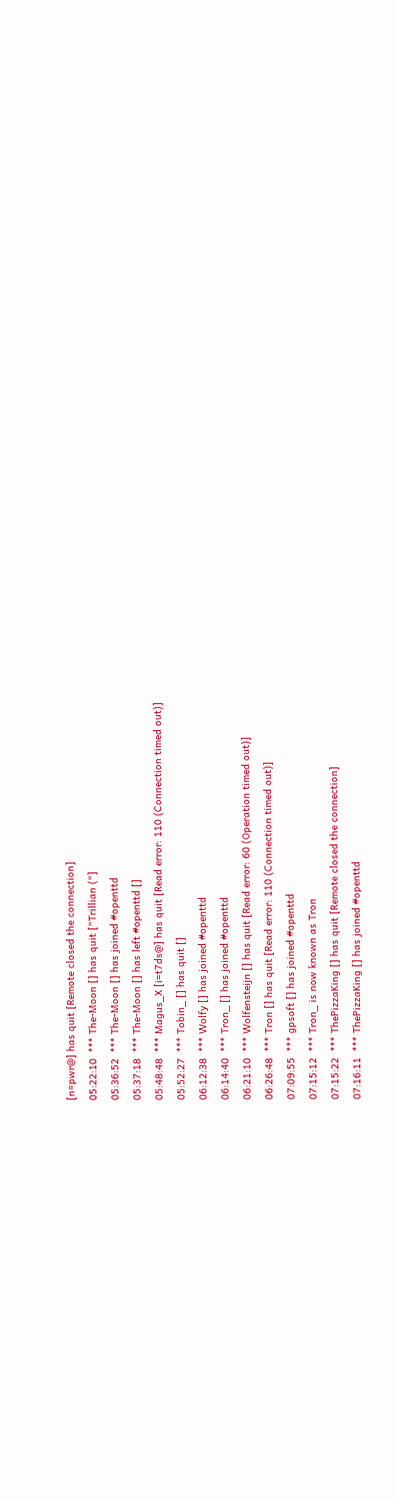[n=pwr@] has quit [Remote closed the connection]
05:22:10  *** The-Moon [] has quit ["Trillian ("]
05:36:52  *** The-Moon [] has joined #openttd
05:37:18  *** The-Moon [] has left #openttd []
05:48:48  *** Magus_X [i=t7ds@] has quit [Read error: 110 (Connection timed out)]
05:52:27  *** Tobin_ [] has quit []
06:12:38  *** Wolfy [] has joined #openttd
06:14:40  *** Tron_ [] has joined #openttd
06:21:10  *** Wolfensteijn [] has quit [Read error: 60 (Operation timed out)]
06:26:48  *** Tron [] has quit [Read error: 110 (Connection timed out)]
07:09:55  *** gpsoft [] has joined #openttd
07:15:12  *** Tron_ is now known as Tron
07:15:22  *** ThePizzaKing [] has quit [Remote closed the connection]
07:16:11  *** ThePizzaKing [] has joined #openttd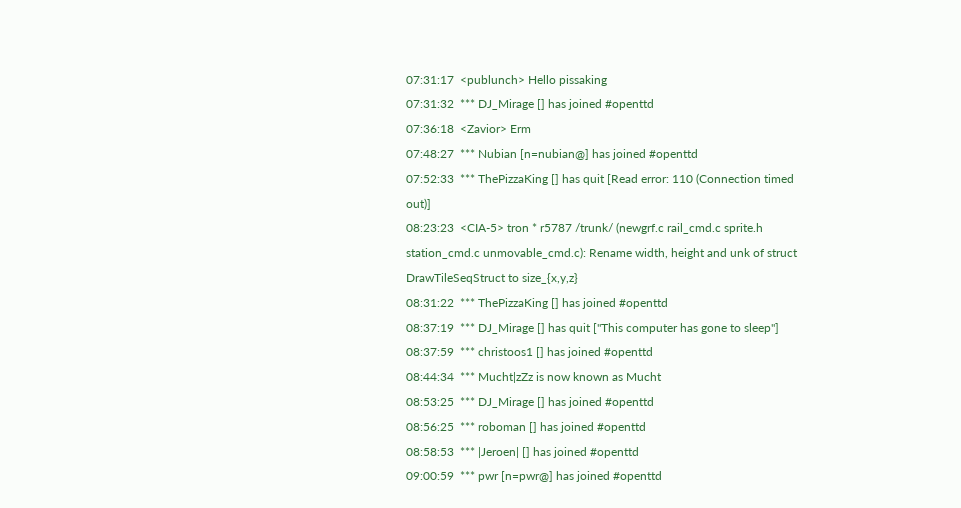07:31:17  <publunch> Hello pissaking
07:31:32  *** DJ_Mirage [] has joined #openttd
07:36:18  <Zavior> Erm
07:48:27  *** Nubian [n=nubian@] has joined #openttd
07:52:33  *** ThePizzaKing [] has quit [Read error: 110 (Connection timed out)]
08:23:23  <CIA-5> tron * r5787 /trunk/ (newgrf.c rail_cmd.c sprite.h station_cmd.c unmovable_cmd.c): Rename width, height and unk of struct DrawTileSeqStruct to size_{x,y,z}
08:31:22  *** ThePizzaKing [] has joined #openttd
08:37:19  *** DJ_Mirage [] has quit ["This computer has gone to sleep"]
08:37:59  *** christoos1 [] has joined #openttd
08:44:34  *** Mucht|zZz is now known as Mucht
08:53:25  *** DJ_Mirage [] has joined #openttd
08:56:25  *** roboman [] has joined #openttd
08:58:53  *** |Jeroen| [] has joined #openttd
09:00:59  *** pwr [n=pwr@] has joined #openttd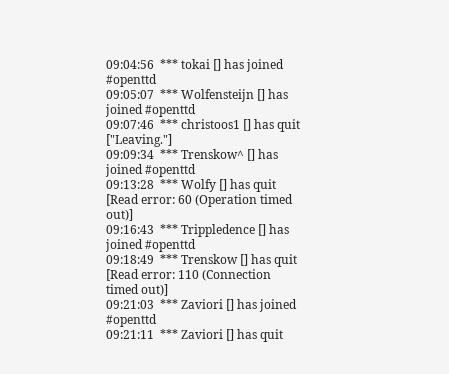09:04:56  *** tokai [] has joined #openttd
09:05:07  *** Wolfensteijn [] has joined #openttd
09:07:46  *** christoos1 [] has quit ["Leaving."]
09:09:34  *** Trenskow^ [] has joined #openttd
09:13:28  *** Wolfy [] has quit [Read error: 60 (Operation timed out)]
09:16:43  *** Trippledence [] has joined #openttd
09:18:49  *** Trenskow [] has quit [Read error: 110 (Connection timed out)]
09:21:03  *** Zaviori [] has joined #openttd
09:21:11  *** Zaviori [] has quit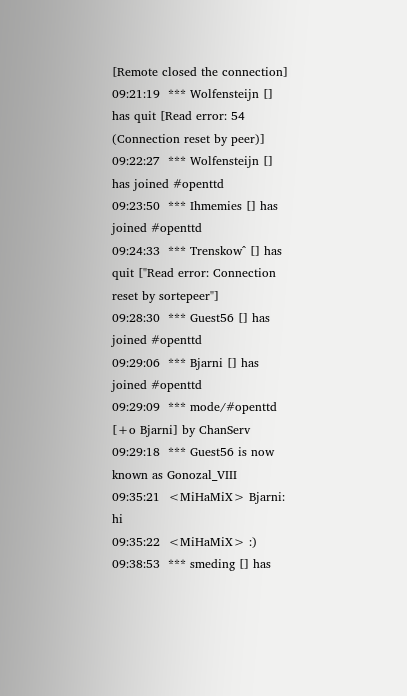[Remote closed the connection]
09:21:19  *** Wolfensteijn [] has quit [Read error: 54 (Connection reset by peer)]
09:22:27  *** Wolfensteijn [] has joined #openttd
09:23:50  *** Ihmemies [] has joined #openttd
09:24:33  *** Trenskow^ [] has quit ["Read error: Connection reset by sortepeer"]
09:28:30  *** Guest56 [] has joined #openttd
09:29:06  *** Bjarni [] has joined #openttd
09:29:09  *** mode/#openttd [+o Bjarni] by ChanServ
09:29:18  *** Guest56 is now known as Gonozal_VIII
09:35:21  <MiHaMiX> Bjarni: hi
09:35:22  <MiHaMiX> :)
09:38:53  *** smeding [] has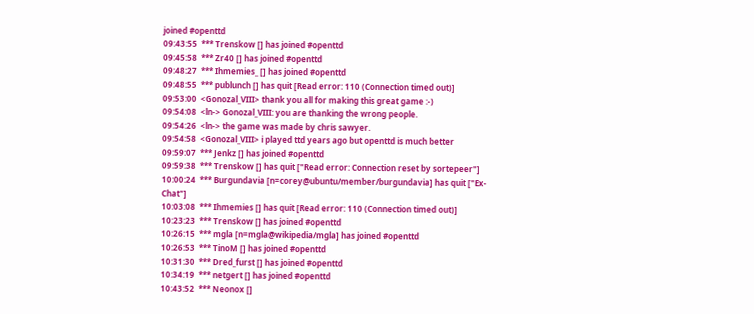joined #openttd
09:43:55  *** Trenskow [] has joined #openttd
09:45:58  *** Zr40 [] has joined #openttd
09:48:27  *** Ihmemies_ [] has joined #openttd
09:48:55  *** publunch [] has quit [Read error: 110 (Connection timed out)]
09:53:00  <Gonozal_VIII> thank you all for making this great game :-)
09:54:08  <ln-> Gonozal_VIII: you are thanking the wrong people.
09:54:26  <ln-> the game was made by chris sawyer.
09:54:58  <Gonozal_VIII> i played ttd years ago but openttd is much better
09:59:07  *** Jenkz [] has joined #openttd
09:59:38  *** Trenskow [] has quit ["Read error: Connection reset by sortepeer"]
10:00:24  *** Burgundavia [n=corey@ubuntu/member/burgundavia] has quit ["Ex-Chat"]
10:03:08  *** Ihmemies [] has quit [Read error: 110 (Connection timed out)]
10:23:23  *** Trenskow [] has joined #openttd
10:26:15  *** mgla [n=mgla@wikipedia/mgla] has joined #openttd
10:26:53  *** TinoM [] has joined #openttd
10:31:30  *** Dred_furst [] has joined #openttd
10:34:19  *** netgert [] has joined #openttd
10:43:52  *** Neonox []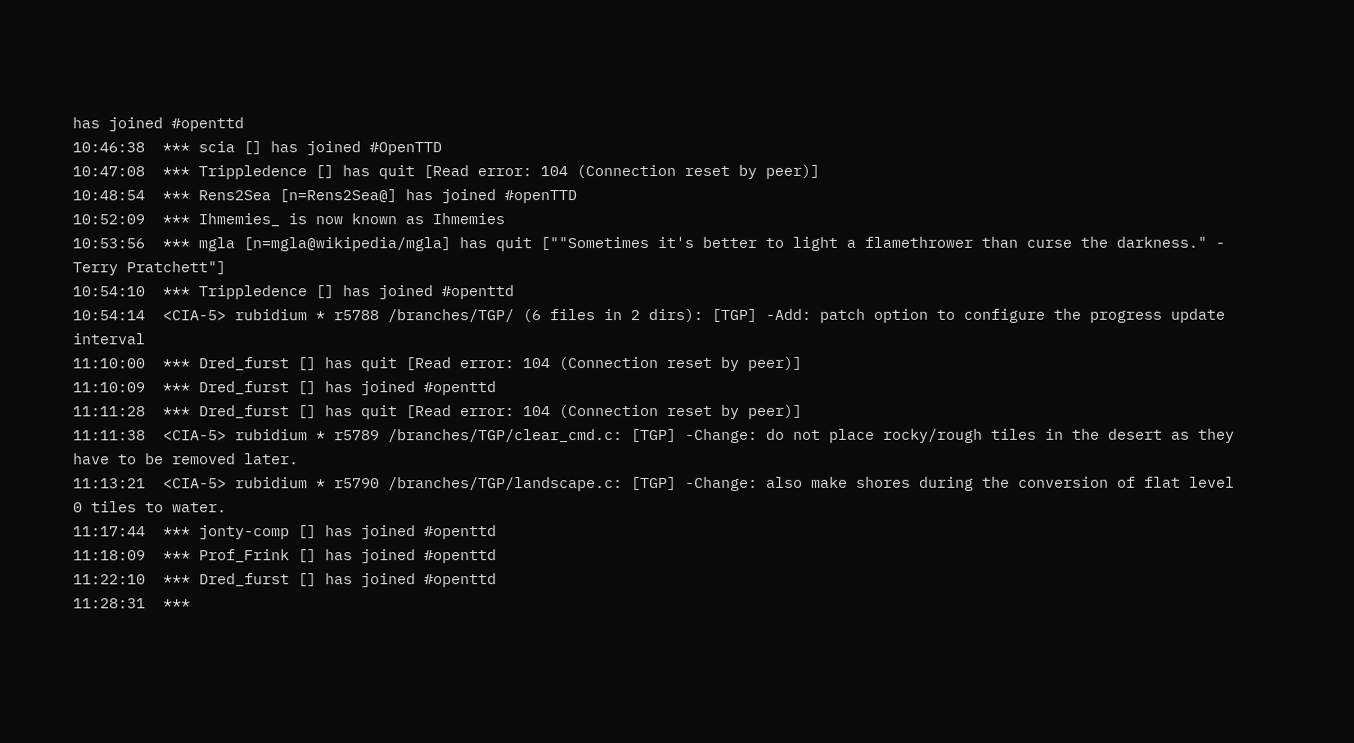has joined #openttd
10:46:38  *** scia [] has joined #OpenTTD
10:47:08  *** Trippledence [] has quit [Read error: 104 (Connection reset by peer)]
10:48:54  *** Rens2Sea [n=Rens2Sea@] has joined #openTTD
10:52:09  *** Ihmemies_ is now known as Ihmemies
10:53:56  *** mgla [n=mgla@wikipedia/mgla] has quit [""Sometimes it's better to light a flamethrower than curse the darkness." - Terry Pratchett"]
10:54:10  *** Trippledence [] has joined #openttd
10:54:14  <CIA-5> rubidium * r5788 /branches/TGP/ (6 files in 2 dirs): [TGP] -Add: patch option to configure the progress update interval
11:10:00  *** Dred_furst [] has quit [Read error: 104 (Connection reset by peer)]
11:10:09  *** Dred_furst [] has joined #openttd
11:11:28  *** Dred_furst [] has quit [Read error: 104 (Connection reset by peer)]
11:11:38  <CIA-5> rubidium * r5789 /branches/TGP/clear_cmd.c: [TGP] -Change: do not place rocky/rough tiles in the desert as they have to be removed later.
11:13:21  <CIA-5> rubidium * r5790 /branches/TGP/landscape.c: [TGP] -Change: also make shores during the conversion of flat level 0 tiles to water.
11:17:44  *** jonty-comp [] has joined #openttd
11:18:09  *** Prof_Frink [] has joined #openttd
11:22:10  *** Dred_furst [] has joined #openttd
11:28:31  ***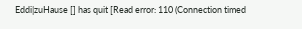Eddi|zuHause [] has quit [Read error: 110 (Connection timed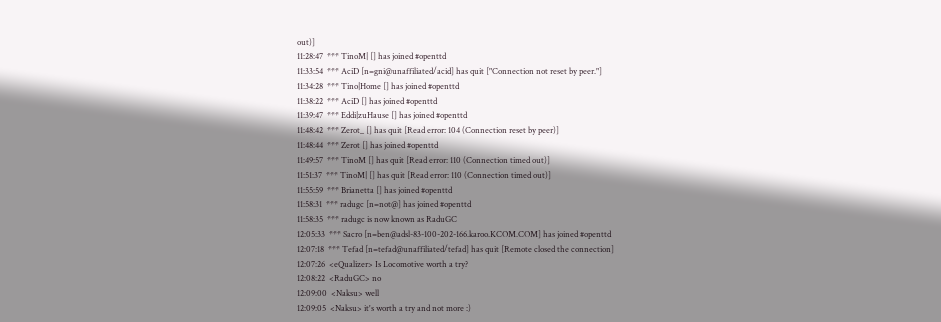out)]
11:28:47  *** TinoM| [] has joined #openttd
11:33:54  *** AciD [n=gni@unaffiliated/acid] has quit ["Connection not reset by peer."]
11:34:28  *** Tino|Home [] has joined #openttd
11:38:22  *** AciD [] has joined #openttd
11:39:47  *** Eddi|zuHause [] has joined #openttd
11:48:42  *** Zerot_ [] has quit [Read error: 104 (Connection reset by peer)]
11:48:44  *** Zerot [] has joined #openttd
11:49:57  *** TinoM [] has quit [Read error: 110 (Connection timed out)]
11:51:37  *** TinoM| [] has quit [Read error: 110 (Connection timed out)]
11:55:59  *** Brianetta [] has joined #openttd
11:58:31  *** radugc [n=not@] has joined #openttd
11:58:35  *** radugc is now known as RaduGC
12:05:33  *** Sacro [n=ben@adsl-83-100-202-166.karoo.KCOM.COM] has joined #openttd
12:07:18  *** Tefad [n=tefad@unaffiliated/tefad] has quit [Remote closed the connection]
12:07:26  <eQualizer> Is Locomotive worth a try?
12:08:22  <RaduGC> no
12:09:00  <Naksu> well
12:09:05  <Naksu> it's worth a try and not more :)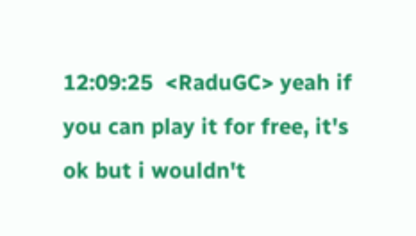12:09:25  <RaduGC> yeah if you can play it for free, it's ok but i wouldn't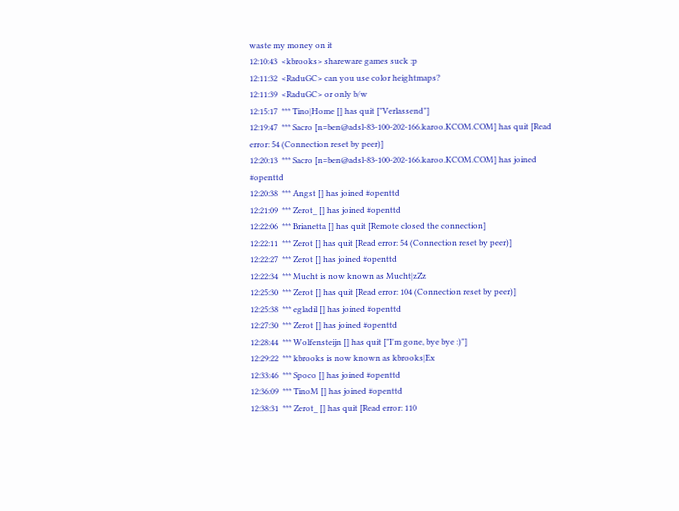waste my money on it
12:10:43  <kbrooks> shareware games suck :p
12:11:32  <RaduGC> can you use color heightmaps?
12:11:39  <RaduGC> or only b/w
12:15:17  *** Tino|Home [] has quit ["Verlassend"]
12:19:47  *** Sacro [n=ben@adsl-83-100-202-166.karoo.KCOM.COM] has quit [Read error: 54 (Connection reset by peer)]
12:20:13  *** Sacro [n=ben@adsl-83-100-202-166.karoo.KCOM.COM] has joined #openttd
12:20:38  *** Angst [] has joined #openttd
12:21:09  *** Zerot_ [] has joined #openttd
12:22:06  *** Brianetta [] has quit [Remote closed the connection]
12:22:11  *** Zerot [] has quit [Read error: 54 (Connection reset by peer)]
12:22:27  *** Zerot [] has joined #openttd
12:22:34  *** Mucht is now known as Mucht|zZz
12:25:30  *** Zerot [] has quit [Read error: 104 (Connection reset by peer)]
12:25:38  *** egladil [] has joined #openttd
12:27:30  *** Zerot [] has joined #openttd
12:28:44  *** Wolfensteijn [] has quit ["I'm gone, bye bye :)"]
12:29:22  *** kbrooks is now known as kbrooks|Ex
12:33:46  *** Spoco [] has joined #openttd
12:36:09  *** TinoM [] has joined #openttd
12:38:31  *** Zerot_ [] has quit [Read error: 110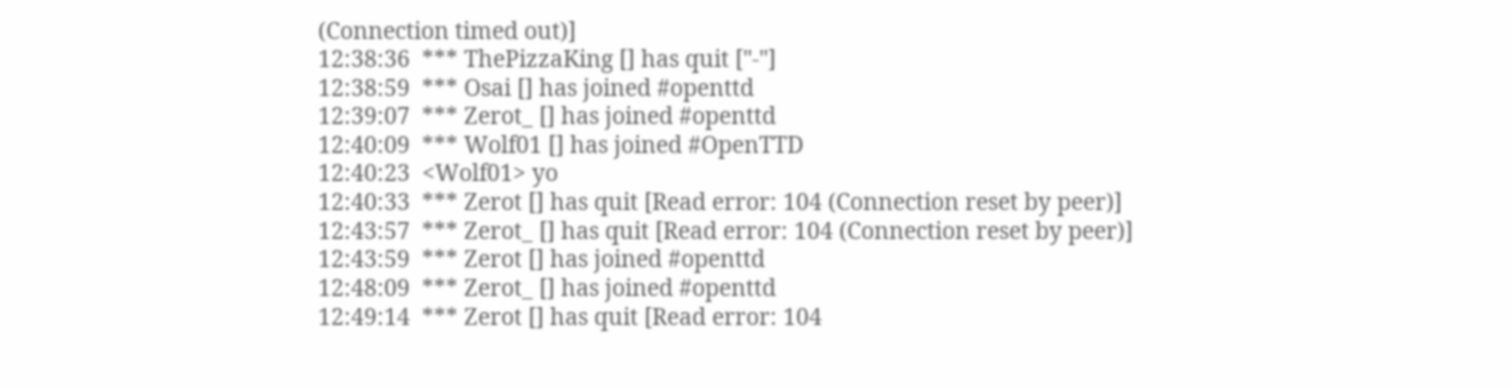(Connection timed out)]
12:38:36  *** ThePizzaKing [] has quit ["-"]
12:38:59  *** Osai [] has joined #openttd
12:39:07  *** Zerot_ [] has joined #openttd
12:40:09  *** Wolf01 [] has joined #OpenTTD
12:40:23  <Wolf01> yo
12:40:33  *** Zerot [] has quit [Read error: 104 (Connection reset by peer)]
12:43:57  *** Zerot_ [] has quit [Read error: 104 (Connection reset by peer)]
12:43:59  *** Zerot [] has joined #openttd
12:48:09  *** Zerot_ [] has joined #openttd
12:49:14  *** Zerot [] has quit [Read error: 104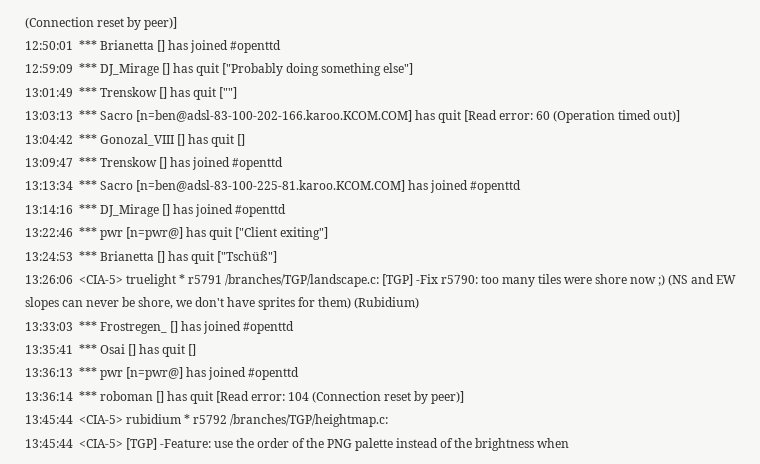(Connection reset by peer)]
12:50:01  *** Brianetta [] has joined #openttd
12:59:09  *** DJ_Mirage [] has quit ["Probably doing something else"]
13:01:49  *** Trenskow [] has quit [""]
13:03:13  *** Sacro [n=ben@adsl-83-100-202-166.karoo.KCOM.COM] has quit [Read error: 60 (Operation timed out)]
13:04:42  *** Gonozal_VIII [] has quit []
13:09:47  *** Trenskow [] has joined #openttd
13:13:34  *** Sacro [n=ben@adsl-83-100-225-81.karoo.KCOM.COM] has joined #openttd
13:14:16  *** DJ_Mirage [] has joined #openttd
13:22:46  *** pwr [n=pwr@] has quit ["Client exiting"]
13:24:53  *** Brianetta [] has quit ["Tschüß"]
13:26:06  <CIA-5> truelight * r5791 /branches/TGP/landscape.c: [TGP] -Fix r5790: too many tiles were shore now ;) (NS and EW slopes can never be shore, we don't have sprites for them) (Rubidium)
13:33:03  *** Frostregen_ [] has joined #openttd
13:35:41  *** Osai [] has quit []
13:36:13  *** pwr [n=pwr@] has joined #openttd
13:36:14  *** roboman [] has quit [Read error: 104 (Connection reset by peer)]
13:45:44  <CIA-5> rubidium * r5792 /branches/TGP/heightmap.c:
13:45:44  <CIA-5> [TGP] -Feature: use the order of the PNG palette instead of the brightness when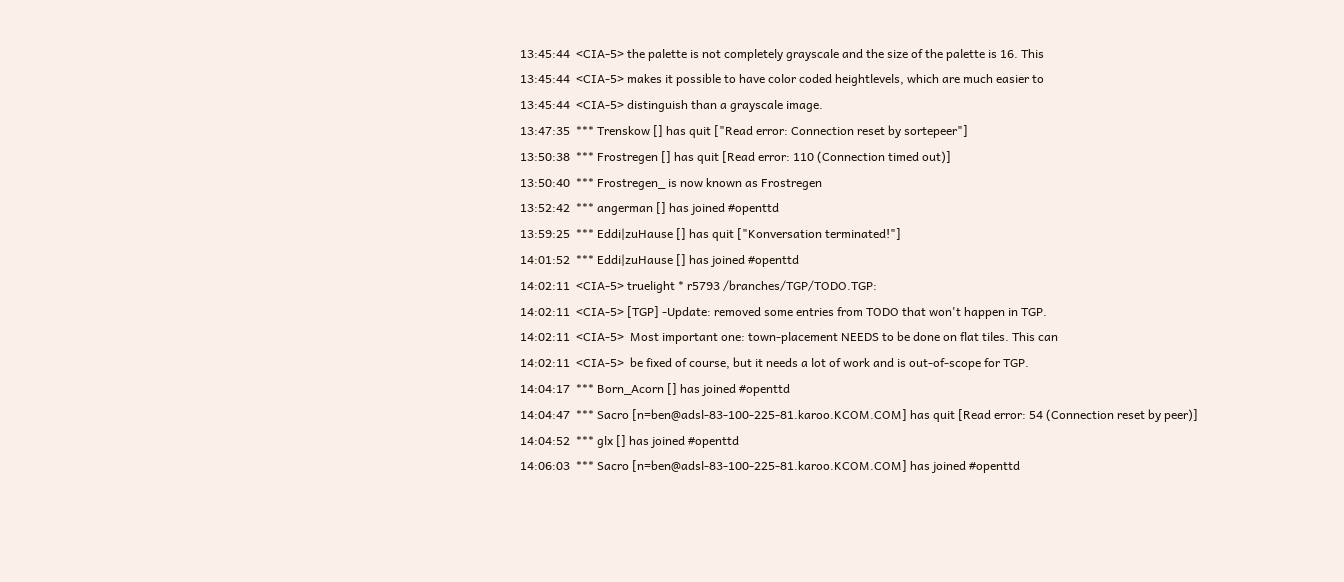13:45:44  <CIA-5> the palette is not completely grayscale and the size of the palette is 16. This
13:45:44  <CIA-5> makes it possible to have color coded heightlevels, which are much easier to
13:45:44  <CIA-5> distinguish than a grayscale image.
13:47:35  *** Trenskow [] has quit ["Read error: Connection reset by sortepeer"]
13:50:38  *** Frostregen [] has quit [Read error: 110 (Connection timed out)]
13:50:40  *** Frostregen_ is now known as Frostregen
13:52:42  *** angerman [] has joined #openttd
13:59:25  *** Eddi|zuHause [] has quit ["Konversation terminated!"]
14:01:52  *** Eddi|zuHause [] has joined #openttd
14:02:11  <CIA-5> truelight * r5793 /branches/TGP/TODO.TGP:
14:02:11  <CIA-5> [TGP] -Update: removed some entries from TODO that won't happen in TGP.
14:02:11  <CIA-5>  Most important one: town-placement NEEDS to be done on flat tiles. This can
14:02:11  <CIA-5>  be fixed of course, but it needs a lot of work and is out-of-scope for TGP.
14:04:17  *** Born_Acorn [] has joined #openttd
14:04:47  *** Sacro [n=ben@adsl-83-100-225-81.karoo.KCOM.COM] has quit [Read error: 54 (Connection reset by peer)]
14:04:52  *** glx [] has joined #openttd
14:06:03  *** Sacro [n=ben@adsl-83-100-225-81.karoo.KCOM.COM] has joined #openttd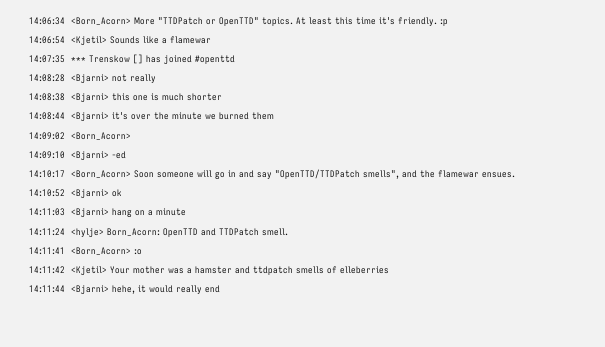14:06:34  <Born_Acorn> More "TTDPatch or OpenTTD" topics. At least this time it's friendly. :p
14:06:54  <Kjetil> Sounds like a flamewar
14:07:35  *** Trenskow [] has joined #openttd
14:08:28  <Bjarni> not really
14:08:38  <Bjarni> this one is much shorter
14:08:44  <Bjarni> it's over the minute we burned them
14:09:02  <Born_Acorn>
14:09:10  <Bjarni> -ed
14:10:17  <Born_Acorn> Soon someone will go in and say "OpenTTD/TTDPatch smells", and the flamewar ensues.
14:10:52  <Bjarni> ok
14:11:03  <Bjarni> hang on a minute
14:11:24  <hylje> Born_Acorn: OpenTTD and TTDPatch smell.
14:11:41  <Born_Acorn> :o
14:11:42  <Kjetil> Your mother was a hamster and ttdpatch smells of elleberries
14:11:44  <Bjarni> hehe, it would really end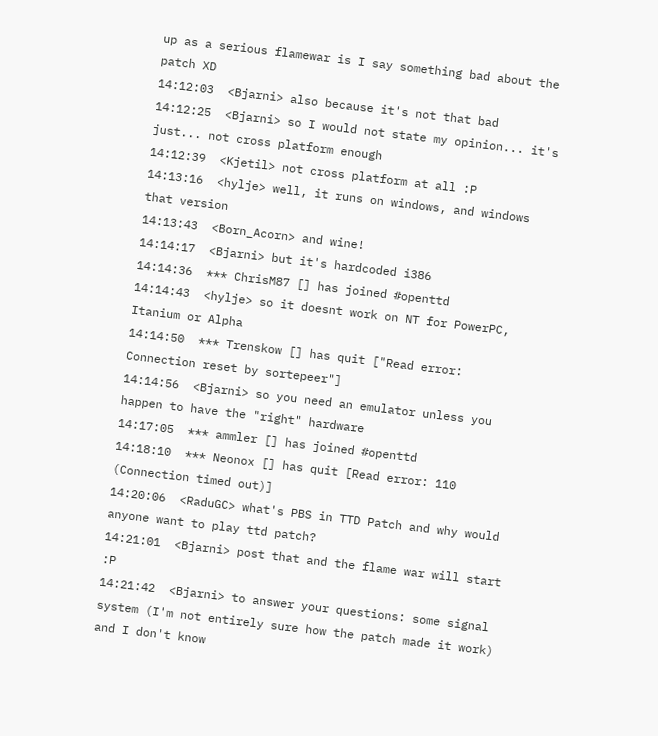up as a serious flamewar is I say something bad about the patch XD
14:12:03  <Bjarni> also because it's not that bad
14:12:25  <Bjarni> so I would not state my opinion... it's just... not cross platform enough
14:12:39  <Kjetil> not cross platform at all :P
14:13:16  <hylje> well, it runs on windows, and windows that version
14:13:43  <Born_Acorn> and wine!
14:14:17  <Bjarni> but it's hardcoded i386
14:14:36  *** ChrisM87 [] has joined #openttd
14:14:43  <hylje> so it doesnt work on NT for PowerPC, Itanium or Alpha
14:14:50  *** Trenskow [] has quit ["Read error: Connection reset by sortepeer"]
14:14:56  <Bjarni> so you need an emulator unless you happen to have the "right" hardware
14:17:05  *** ammler [] has joined #openttd
14:18:10  *** Neonox [] has quit [Read error: 110 (Connection timed out)]
14:20:06  <RaduGC> what's PBS in TTD Patch and why would anyone want to play ttd patch?
14:21:01  <Bjarni> post that and the flame war will start :P
14:21:42  <Bjarni> to answer your questions: some signal system (I'm not entirely sure how the patch made it work) and I don't know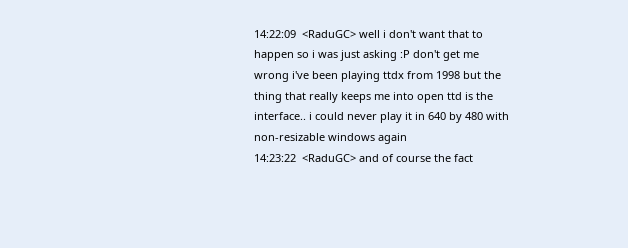14:22:09  <RaduGC> well i don't want that to happen so i was just asking :P don't get me wrong i've been playing ttdx from 1998 but the thing that really keeps me into open ttd is the interface.. i could never play it in 640 by 480 with non-resizable windows again
14:23:22  <RaduGC> and of course the fact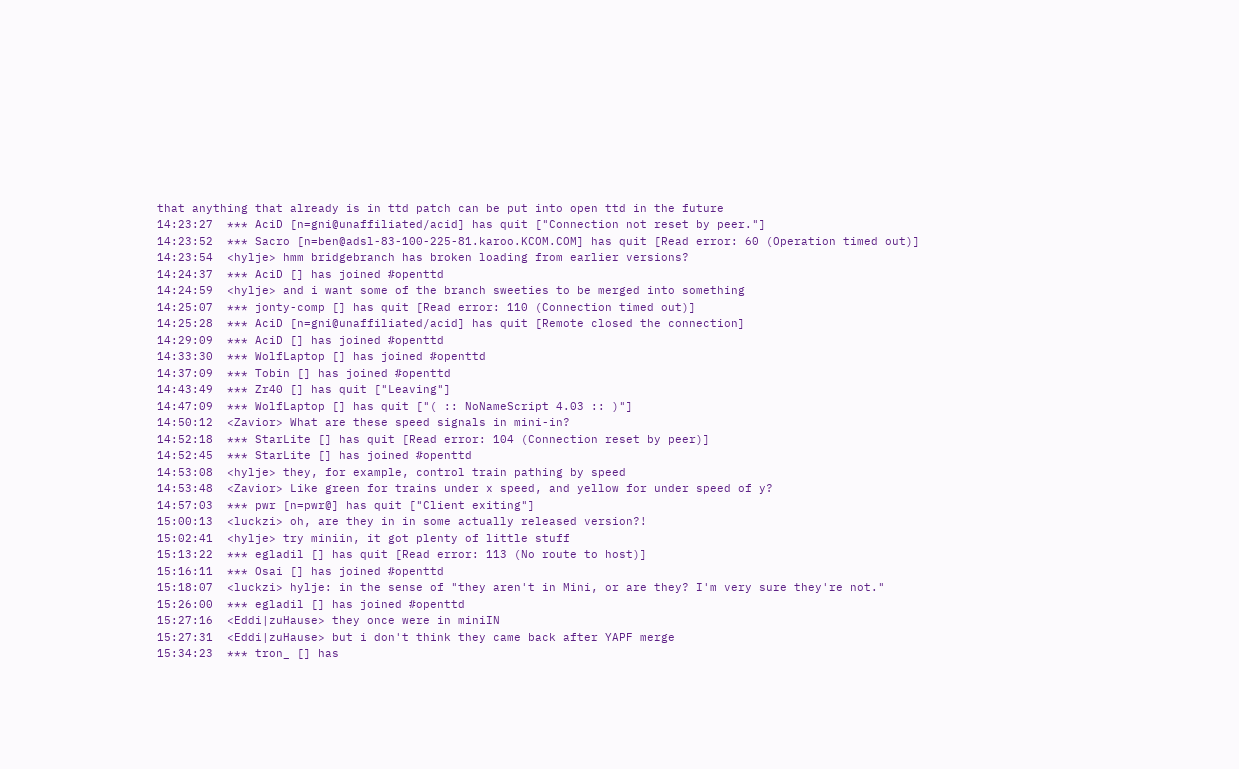that anything that already is in ttd patch can be put into open ttd in the future
14:23:27  *** AciD [n=gni@unaffiliated/acid] has quit ["Connection not reset by peer."]
14:23:52  *** Sacro [n=ben@adsl-83-100-225-81.karoo.KCOM.COM] has quit [Read error: 60 (Operation timed out)]
14:23:54  <hylje> hmm bridgebranch has broken loading from earlier versions?
14:24:37  *** AciD [] has joined #openttd
14:24:59  <hylje> and i want some of the branch sweeties to be merged into something
14:25:07  *** jonty-comp [] has quit [Read error: 110 (Connection timed out)]
14:25:28  *** AciD [n=gni@unaffiliated/acid] has quit [Remote closed the connection]
14:29:09  *** AciD [] has joined #openttd
14:33:30  *** WolfLaptop [] has joined #openttd
14:37:09  *** Tobin [] has joined #openttd
14:43:49  *** Zr40 [] has quit ["Leaving"]
14:47:09  *** WolfLaptop [] has quit ["( :: NoNameScript 4.03 :: )"]
14:50:12  <Zavior> What are these speed signals in mini-in?
14:52:18  *** StarLite [] has quit [Read error: 104 (Connection reset by peer)]
14:52:45  *** StarLite [] has joined #openttd
14:53:08  <hylje> they, for example, control train pathing by speed
14:53:48  <Zavior> Like green for trains under x speed, and yellow for under speed of y?
14:57:03  *** pwr [n=pwr@] has quit ["Client exiting"]
15:00:13  <luckzi> oh, are they in in some actually released version?!
15:02:41  <hylje> try miniin, it got plenty of little stuff
15:13:22  *** egladil [] has quit [Read error: 113 (No route to host)]
15:16:11  *** Osai [] has joined #openttd
15:18:07  <luckzi> hylje: in the sense of "they aren't in Mini, or are they? I'm very sure they're not."
15:26:00  *** egladil [] has joined #openttd
15:27:16  <Eddi|zuHause> they once were in miniIN
15:27:31  <Eddi|zuHause> but i don't think they came back after YAPF merge
15:34:23  *** tron_ [] has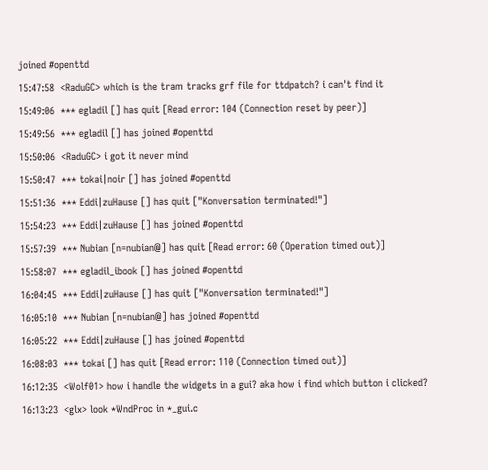joined #openttd
15:47:58  <RaduGC> which is the tram tracks grf file for ttdpatch? i can't find it
15:49:06  *** egladil [] has quit [Read error: 104 (Connection reset by peer)]
15:49:56  *** egladil [] has joined #openttd
15:50:06  <RaduGC> i got it never mind
15:50:47  *** tokai|noir [] has joined #openttd
15:51:36  *** Eddi|zuHause [] has quit ["Konversation terminated!"]
15:54:23  *** Eddi|zuHause [] has joined #openttd
15:57:39  *** Nubian [n=nubian@] has quit [Read error: 60 (Operation timed out)]
15:58:07  *** egladil_ibook [] has joined #openttd
16:04:45  *** Eddi|zuHause [] has quit ["Konversation terminated!"]
16:05:10  *** Nubian [n=nubian@] has joined #openttd
16:05:22  *** Eddi|zuHause [] has joined #openttd
16:08:03  *** tokai [] has quit [Read error: 110 (Connection timed out)]
16:12:35  <Wolf01> how i handle the widgets in a gui? aka how i find which button i clicked?
16:13:23  <glx> look *WndProc in *_gui.c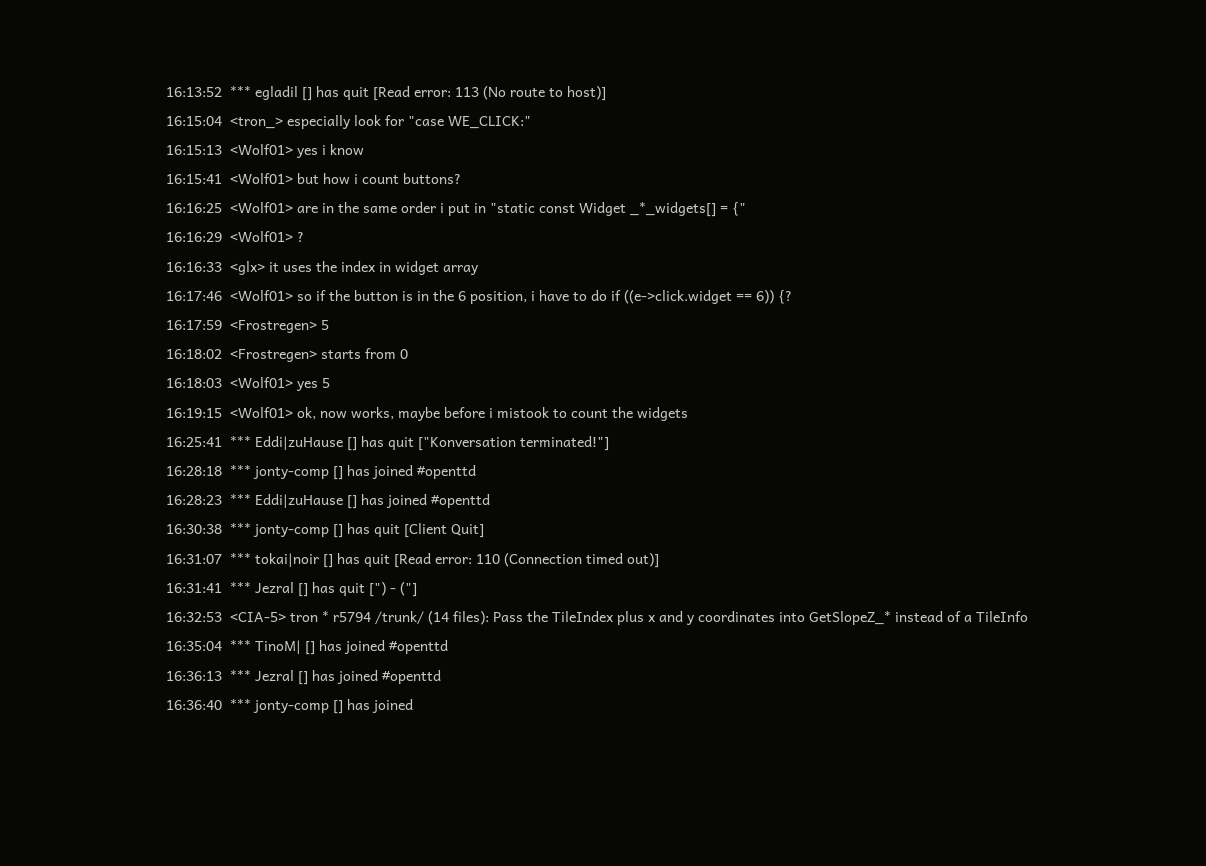16:13:52  *** egladil [] has quit [Read error: 113 (No route to host)]
16:15:04  <tron_> especially look for "case WE_CLICK:"
16:15:13  <Wolf01> yes i know
16:15:41  <Wolf01> but how i count buttons?
16:16:25  <Wolf01> are in the same order i put in "static const Widget _*_widgets[] = {"
16:16:29  <Wolf01> ?
16:16:33  <glx> it uses the index in widget array
16:17:46  <Wolf01> so if the button is in the 6 position, i have to do if ((e->click.widget == 6)) {?
16:17:59  <Frostregen> 5
16:18:02  <Frostregen> starts from 0
16:18:03  <Wolf01> yes 5
16:19:15  <Wolf01> ok, now works, maybe before i mistook to count the widgets
16:25:41  *** Eddi|zuHause [] has quit ["Konversation terminated!"]
16:28:18  *** jonty-comp [] has joined #openttd
16:28:23  *** Eddi|zuHause [] has joined #openttd
16:30:38  *** jonty-comp [] has quit [Client Quit]
16:31:07  *** tokai|noir [] has quit [Read error: 110 (Connection timed out)]
16:31:41  *** Jezral [] has quit [") - ("]
16:32:53  <CIA-5> tron * r5794 /trunk/ (14 files): Pass the TileIndex plus x and y coordinates into GetSlopeZ_* instead of a TileInfo
16:35:04  *** TinoM| [] has joined #openttd
16:36:13  *** Jezral [] has joined #openttd
16:36:40  *** jonty-comp [] has joined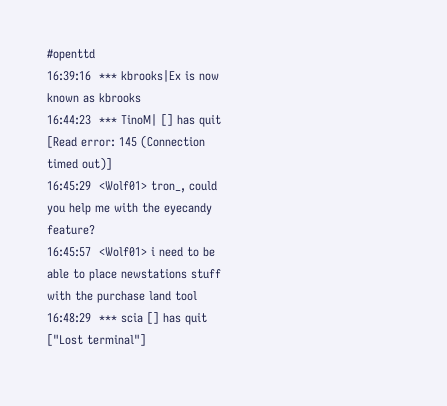#openttd
16:39:16  *** kbrooks|Ex is now known as kbrooks
16:44:23  *** TinoM| [] has quit [Read error: 145 (Connection timed out)]
16:45:29  <Wolf01> tron_, could you help me with the eyecandy feature?
16:45:57  <Wolf01> i need to be able to place newstations stuff with the purchase land tool
16:48:29  *** scia [] has quit ["Lost terminal"]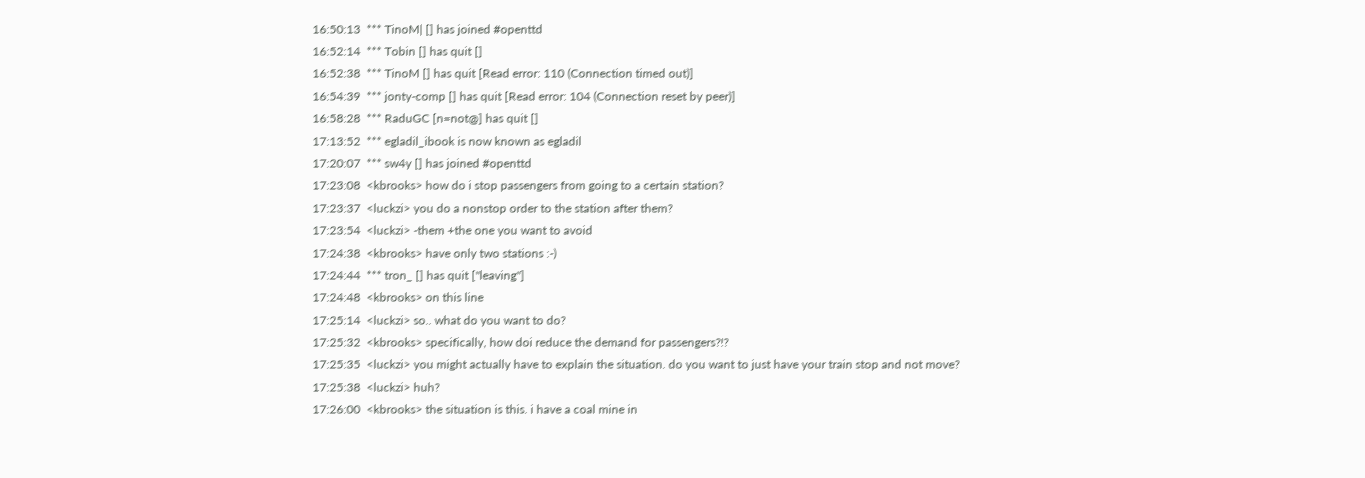16:50:13  *** TinoM| [] has joined #openttd
16:52:14  *** Tobin [] has quit []
16:52:38  *** TinoM [] has quit [Read error: 110 (Connection timed out)]
16:54:39  *** jonty-comp [] has quit [Read error: 104 (Connection reset by peer)]
16:58:28  *** RaduGC [n=not@] has quit []
17:13:52  *** egladil_ibook is now known as egladil
17:20:07  *** sw4y [] has joined #openttd
17:23:08  <kbrooks> how do i stop passengers from going to a certain station?
17:23:37  <luckzi> you do a nonstop order to the station after them?
17:23:54  <luckzi> -them +the one you want to avoid
17:24:38  <kbrooks> have only two stations :-)
17:24:44  *** tron_ [] has quit ["leaving"]
17:24:48  <kbrooks> on this line
17:25:14  <luckzi> so.. what do you want to do?
17:25:32  <kbrooks> specifically, how doi reduce the demand for passengers?!?
17:25:35  <luckzi> you might actually have to explain the situation. do you want to just have your train stop and not move?
17:25:38  <luckzi> huh?
17:26:00  <kbrooks> the situation is this. i have a coal mine in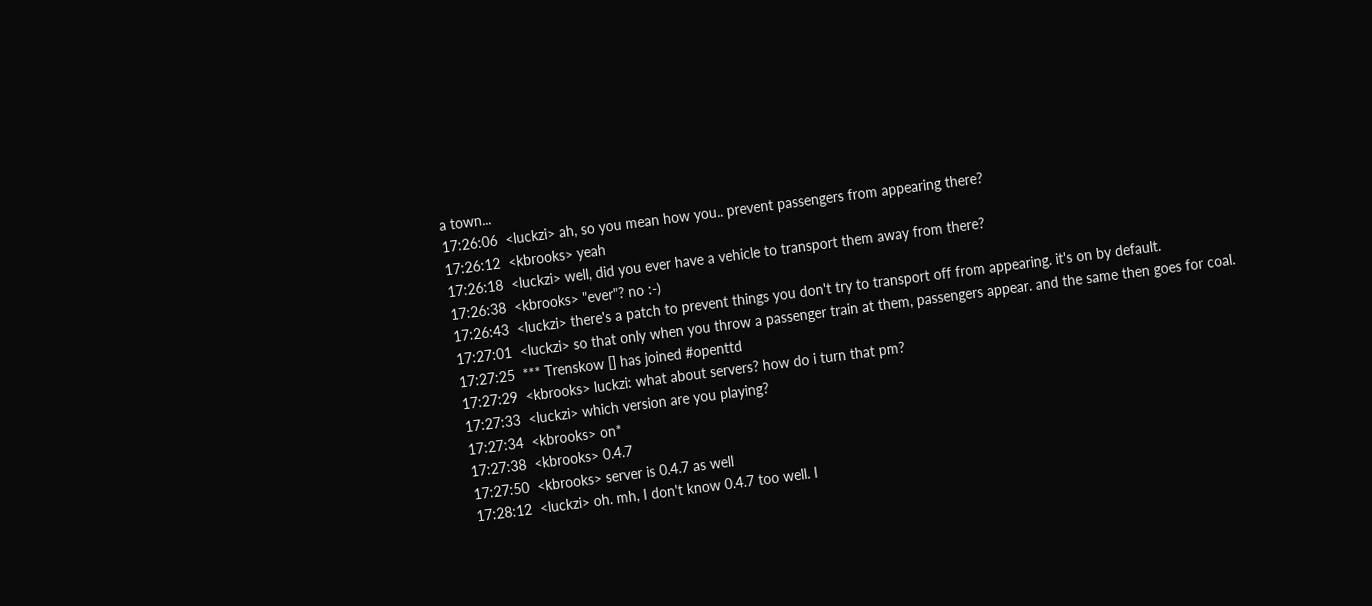a town...
17:26:06  <luckzi> ah, so you mean how you.. prevent passengers from appearing there?
17:26:12  <kbrooks> yeah
17:26:18  <luckzi> well, did you ever have a vehicle to transport them away from there?
17:26:38  <kbrooks> "ever"? no :-)
17:26:43  <luckzi> there's a patch to prevent things you don't try to transport off from appearing. it's on by default.
17:27:01  <luckzi> so that only when you throw a passenger train at them, passengers appear. and the same then goes for coal.
17:27:25  *** Trenskow [] has joined #openttd
17:27:29  <kbrooks> luckzi: what about servers? how do i turn that pm?
17:27:33  <luckzi> which version are you playing?
17:27:34  <kbrooks> on*
17:27:38  <kbrooks> 0.4.7
17:27:50  <kbrooks> server is 0.4.7 as well
17:28:12  <luckzi> oh. mh, I don't know 0.4.7 too well. I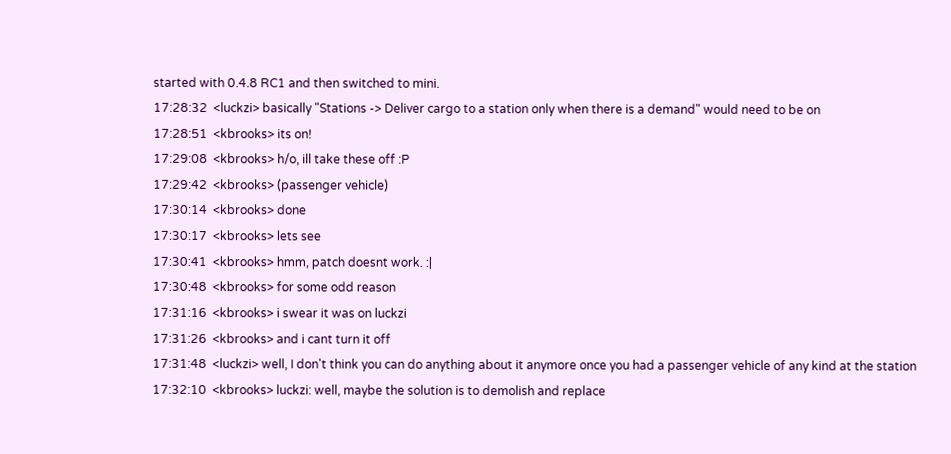started with 0.4.8 RC1 and then switched to mini.
17:28:32  <luckzi> basically "Stations -> Deliver cargo to a station only when there is a demand" would need to be on
17:28:51  <kbrooks> its on!
17:29:08  <kbrooks> h/o, ill take these off :P
17:29:42  <kbrooks> (passenger vehicle)
17:30:14  <kbrooks> done
17:30:17  <kbrooks> lets see
17:30:41  <kbrooks> hmm, patch doesnt work. :|
17:30:48  <kbrooks> for some odd reason
17:31:16  <kbrooks> i swear it was on luckzi
17:31:26  <kbrooks> and i cant turn it off
17:31:48  <luckzi> well, I don't think you can do anything about it anymore once you had a passenger vehicle of any kind at the station
17:32:10  <kbrooks> luckzi: well, maybe the solution is to demolish and replace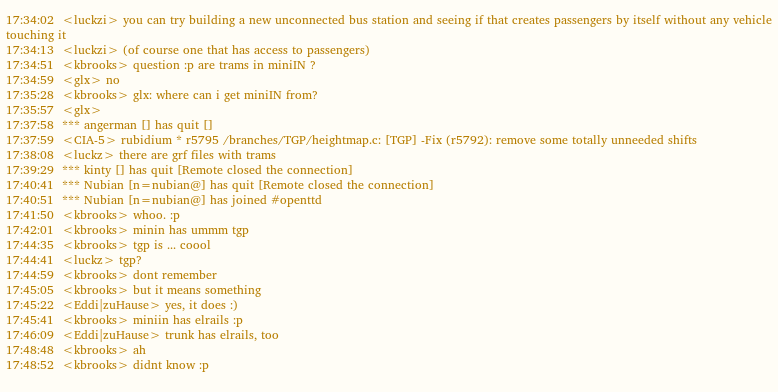17:34:02  <luckzi> you can try building a new unconnected bus station and seeing if that creates passengers by itself without any vehicle touching it
17:34:13  <luckzi> (of course one that has access to passengers)
17:34:51  <kbrooks> question :p are trams in miniIN ?
17:34:59  <glx> no
17:35:28  <kbrooks> glx: where can i get miniIN from?
17:35:57  <glx>
17:37:58  *** angerman [] has quit []
17:37:59  <CIA-5> rubidium * r5795 /branches/TGP/heightmap.c: [TGP] -Fix (r5792): remove some totally unneeded shifts
17:38:08  <luckz> there are grf files with trams
17:39:29  *** kinty [] has quit [Remote closed the connection]
17:40:41  *** Nubian [n=nubian@] has quit [Remote closed the connection]
17:40:51  *** Nubian [n=nubian@] has joined #openttd
17:41:50  <kbrooks> whoo. :p
17:42:01  <kbrooks> minin has ummm tgp
17:44:35  <kbrooks> tgp is ... coool
17:44:41  <luckz> tgp?
17:44:59  <kbrooks> dont remember
17:45:05  <kbrooks> but it means something
17:45:22  <Eddi|zuHause> yes, it does :)
17:45:41  <kbrooks> miniin has elrails :p
17:46:09  <Eddi|zuHause> trunk has elrails, too
17:48:48  <kbrooks> ah
17:48:52  <kbrooks> didnt know :p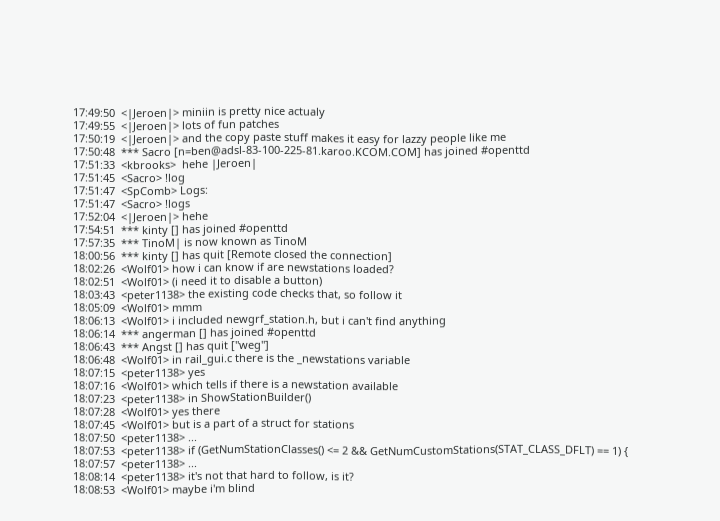17:49:50  <|Jeroen|> miniin is pretty nice actualy
17:49:55  <|Jeroen|> lots of fun patches
17:50:19  <|Jeroen|> and the copy paste stuff makes it easy for lazzy people like me
17:50:48  *** Sacro [n=ben@adsl-83-100-225-81.karoo.KCOM.COM] has joined #openttd
17:51:33  <kbrooks>  hehe |Jeroen|
17:51:45  <Sacro> !log
17:51:47  <SpComb> Logs:
17:51:47  <Sacro> !logs
17:52:04  <|Jeroen|> hehe
17:54:51  *** kinty [] has joined #openttd
17:57:35  *** TinoM| is now known as TinoM
18:00:56  *** kinty [] has quit [Remote closed the connection]
18:02:26  <Wolf01> how i can know if are newstations loaded?
18:02:51  <Wolf01> (i need it to disable a button)
18:03:43  <peter1138> the existing code checks that, so follow it
18:05:09  <Wolf01> mmm
18:06:13  <Wolf01> i included newgrf_station.h, but i can't find anything
18:06:14  *** angerman [] has joined #openttd
18:06:43  *** Angst [] has quit ["weg"]
18:06:48  <Wolf01> in rail_gui.c there is the _newstations variable
18:07:15  <peter1138> yes
18:07:16  <Wolf01> which tells if there is a newstation available
18:07:23  <peter1138> in ShowStationBuilder()
18:07:28  <Wolf01> yes there
18:07:45  <Wolf01> but is a part of a struct for stations
18:07:50  <peter1138> ...
18:07:53  <peter1138> if (GetNumStationClasses() <= 2 && GetNumCustomStations(STAT_CLASS_DFLT) == 1) {
18:07:57  <peter1138> ...
18:08:14  <peter1138> it's not that hard to follow, is it?
18:08:53  <Wolf01> maybe i'm blind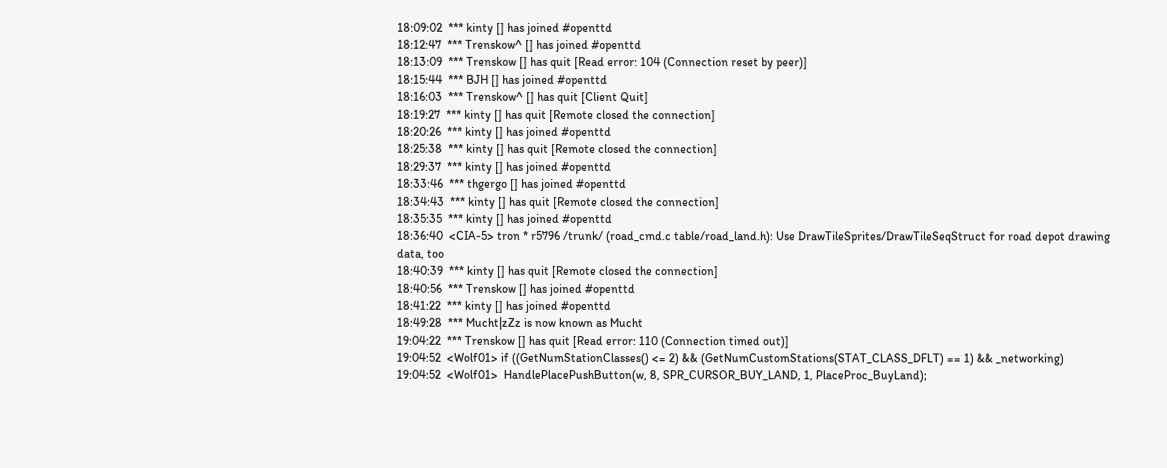18:09:02  *** kinty [] has joined #openttd
18:12:47  *** Trenskow^ [] has joined #openttd
18:13:09  *** Trenskow [] has quit [Read error: 104 (Connection reset by peer)]
18:15:44  *** BJH [] has joined #openttd
18:16:03  *** Trenskow^ [] has quit [Client Quit]
18:19:27  *** kinty [] has quit [Remote closed the connection]
18:20:26  *** kinty [] has joined #openttd
18:25:38  *** kinty [] has quit [Remote closed the connection]
18:29:37  *** kinty [] has joined #openttd
18:33:46  *** thgergo [] has joined #openttd
18:34:43  *** kinty [] has quit [Remote closed the connection]
18:35:35  *** kinty [] has joined #openttd
18:36:40  <CIA-5> tron * r5796 /trunk/ (road_cmd.c table/road_land.h): Use DrawTileSprites/DrawTileSeqStruct for road depot drawing data, too
18:40:39  *** kinty [] has quit [Remote closed the connection]
18:40:56  *** Trenskow [] has joined #openttd
18:41:22  *** kinty [] has joined #openttd
18:49:28  *** Mucht|zZz is now known as Mucht
19:04:22  *** Trenskow [] has quit [Read error: 110 (Connection timed out)]
19:04:52  <Wolf01> if ((GetNumStationClasses() <= 2) && (GetNumCustomStations(STAT_CLASS_DFLT) == 1) && _networking)
19:04:52  <Wolf01>  HandlePlacePushButton(w, 8, SPR_CURSOR_BUY_LAND, 1, PlaceProc_BuyLand);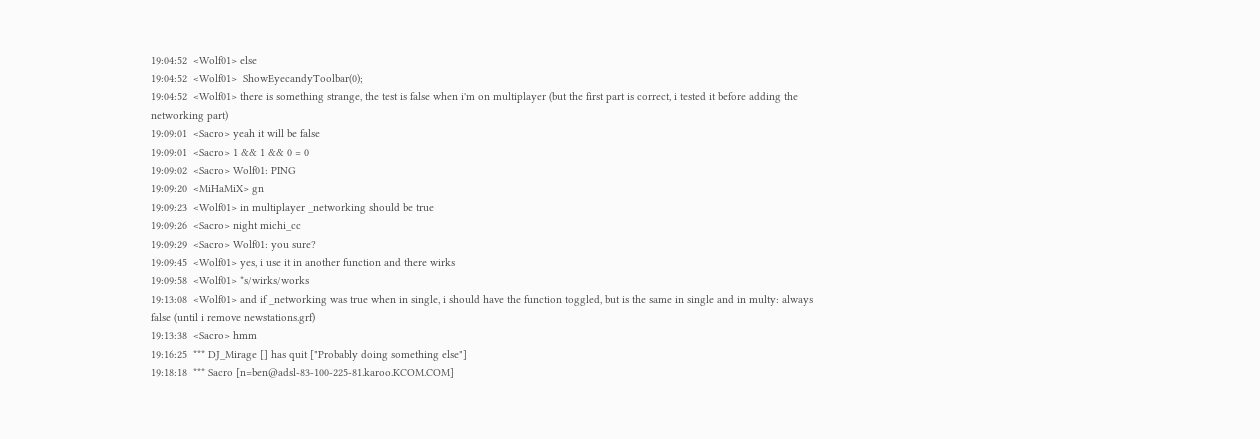19:04:52  <Wolf01> else
19:04:52  <Wolf01>  ShowEyecandyToolbar(0);
19:04:52  <Wolf01> there is something strange, the test is false when i'm on multiplayer (but the first part is correct, i tested it before adding the networking part)
19:09:01  <Sacro> yeah it will be false
19:09:01  <Sacro> 1 && 1 && 0 = 0
19:09:02  <Sacro> Wolf01: PING
19:09:20  <MiHaMiX> gn
19:09:23  <Wolf01> in multiplayer _networking should be true
19:09:26  <Sacro> night michi_cc
19:09:29  <Sacro> Wolf01: you sure?
19:09:45  <Wolf01> yes, i use it in another function and there wirks
19:09:58  <Wolf01> *s/wirks/works
19:13:08  <Wolf01> and if _networking was true when in single, i should have the function toggled, but is the same in single and in multy: always false (until i remove newstations.grf)
19:13:38  <Sacro> hmm
19:16:25  *** DJ_Mirage [] has quit ["Probably doing something else"]
19:18:18  *** Sacro [n=ben@adsl-83-100-225-81.karoo.KCOM.COM]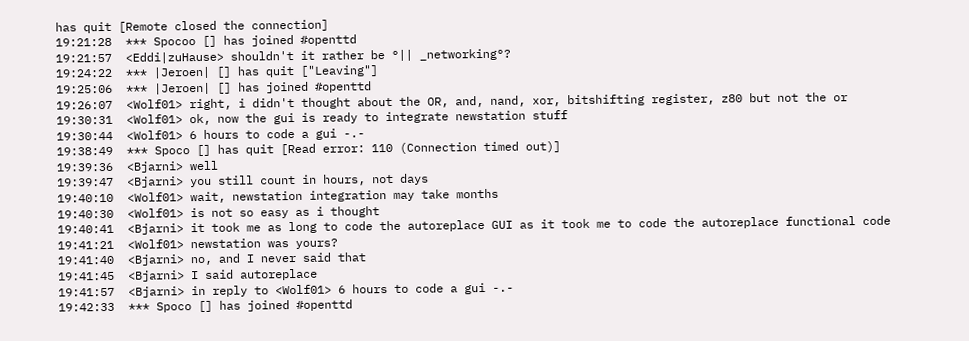has quit [Remote closed the connection]
19:21:28  *** Spocoo [] has joined #openttd
19:21:57  <Eddi|zuHause> shouldn't it rather be °|| _networking°?
19:24:22  *** |Jeroen| [] has quit ["Leaving"]
19:25:06  *** |Jeroen| [] has joined #openttd
19:26:07  <Wolf01> right, i didn't thought about the OR, and, nand, xor, bitshifting register, z80 but not the or
19:30:31  <Wolf01> ok, now the gui is ready to integrate newstation stuff
19:30:44  <Wolf01> 6 hours to code a gui -.-
19:38:49  *** Spoco [] has quit [Read error: 110 (Connection timed out)]
19:39:36  <Bjarni> well
19:39:47  <Bjarni> you still count in hours, not days
19:40:10  <Wolf01> wait, newstation integration may take months
19:40:30  <Wolf01> is not so easy as i thought
19:40:41  <Bjarni> it took me as long to code the autoreplace GUI as it took me to code the autoreplace functional code
19:41:21  <Wolf01> newstation was yours?
19:41:40  <Bjarni> no, and I never said that
19:41:45  <Bjarni> I said autoreplace
19:41:57  <Bjarni> in reply to <Wolf01> 6 hours to code a gui -.-
19:42:33  *** Spoco [] has joined #openttd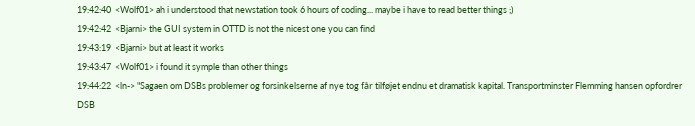19:42:40  <Wolf01> ah i understood that newstation took 6 hours of coding... maybe i have to read better things ;)
19:42:42  <Bjarni> the GUI system in OTTD is not the nicest one you can find
19:43:19  <Bjarni> but at least it works
19:43:47  <Wolf01> i found it symple than other things
19:44:22  <ln-> "Sagaen om DSBs problemer og forsinkelserne af nye tog får tilføjet endnu et dramatisk kapital. Transportminster Flemming hansen opfordrer DSB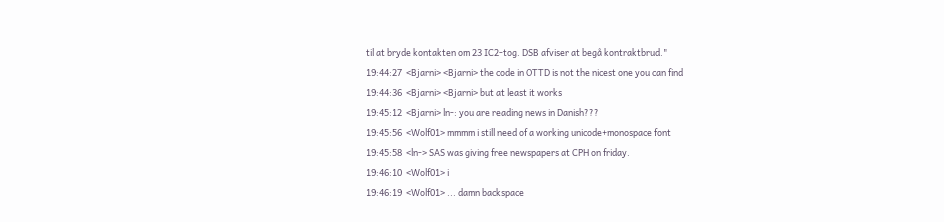til at bryde kontakten om 23 IC2-tog. DSB afviser at begå kontraktbrud."
19:44:27  <Bjarni> <Bjarni> the code in OTTD is not the nicest one you can find
19:44:36  <Bjarni> <Bjarni> but at least it works
19:45:12  <Bjarni> ln-: you are reading news in Danish???
19:45:56  <Wolf01> mmmm i still need of a working unicode+monospace font
19:45:58  <ln-> SAS was giving free newspapers at CPH on friday.
19:46:10  <Wolf01> i
19:46:19  <Wolf01> ... damn backspace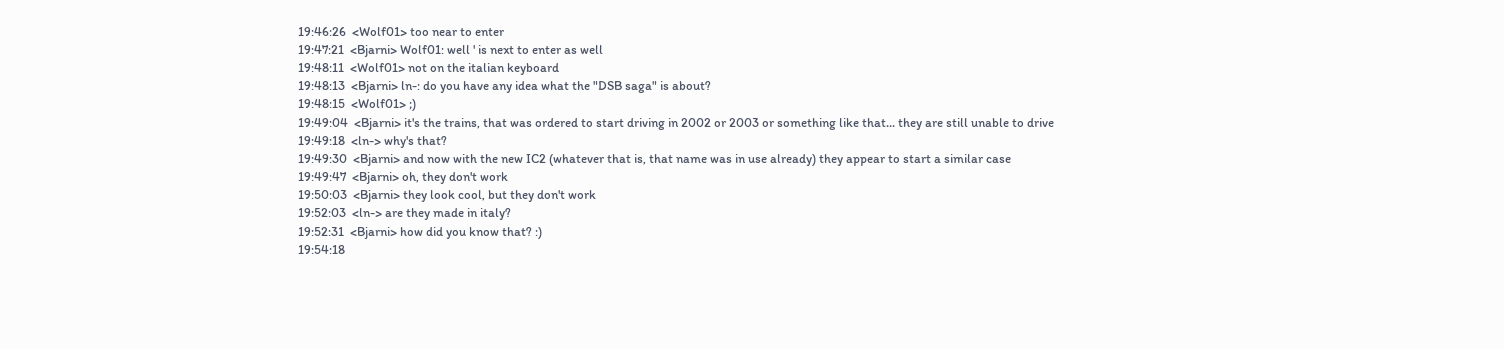19:46:26  <Wolf01> too near to enter
19:47:21  <Bjarni> Wolf01: well ' is next to enter as well
19:48:11  <Wolf01> not on the italian keyboard
19:48:13  <Bjarni> ln-: do you have any idea what the "DSB saga" is about?
19:48:15  <Wolf01> ;)
19:49:04  <Bjarni> it's the trains, that was ordered to start driving in 2002 or 2003 or something like that... they are still unable to drive
19:49:18  <ln-> why's that?
19:49:30  <Bjarni> and now with the new IC2 (whatever that is, that name was in use already) they appear to start a similar case
19:49:47  <Bjarni> oh, they don't work
19:50:03  <Bjarni> they look cool, but they don't work
19:52:03  <ln-> are they made in italy?
19:52:31  <Bjarni> how did you know that? :)
19:54:18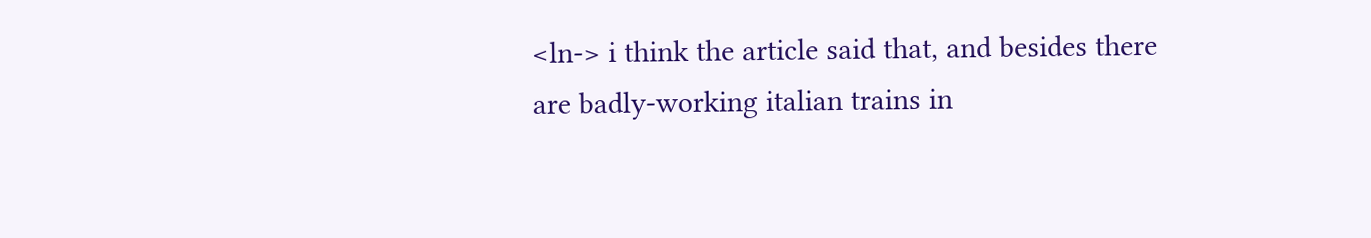<ln-> i think the article said that, and besides there are badly-working italian trains in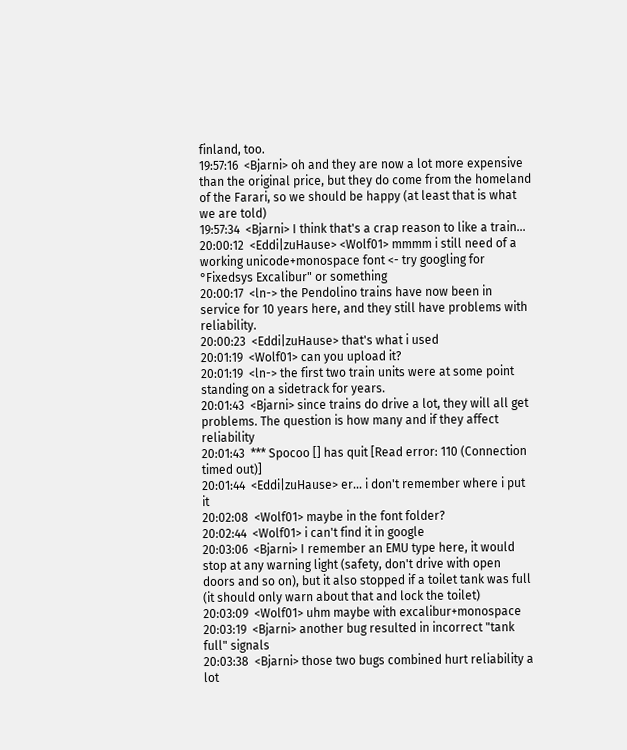finland, too.
19:57:16  <Bjarni> oh and they are now a lot more expensive than the original price, but they do come from the homeland of the Farari, so we should be happy (at least that is what we are told)
19:57:34  <Bjarni> I think that's a crap reason to like a train...
20:00:12  <Eddi|zuHause> <Wolf01> mmmm i still need of a working unicode+monospace font <- try googling for °Fixedsys Excalibur" or something
20:00:17  <ln-> the Pendolino trains have now been in service for 10 years here, and they still have problems with reliability.
20:00:23  <Eddi|zuHause> that's what i used
20:01:19  <Wolf01> can you upload it?
20:01:19  <ln-> the first two train units were at some point standing on a sidetrack for years.
20:01:43  <Bjarni> since trains do drive a lot, they will all get problems. The question is how many and if they affect reliability
20:01:43  *** Spocoo [] has quit [Read error: 110 (Connection timed out)]
20:01:44  <Eddi|zuHause> er... i don't remember where i put it
20:02:08  <Wolf01> maybe in the font folder?
20:02:44  <Wolf01> i can't find it in google
20:03:06  <Bjarni> I remember an EMU type here, it would stop at any warning light (safety, don't drive with open doors and so on), but it also stopped if a toilet tank was full (it should only warn about that and lock the toilet)
20:03:09  <Wolf01> uhm maybe with excalibur+monospace
20:03:19  <Bjarni> another bug resulted in incorrect "tank full" signals
20:03:38  <Bjarni> those two bugs combined hurt reliability a lot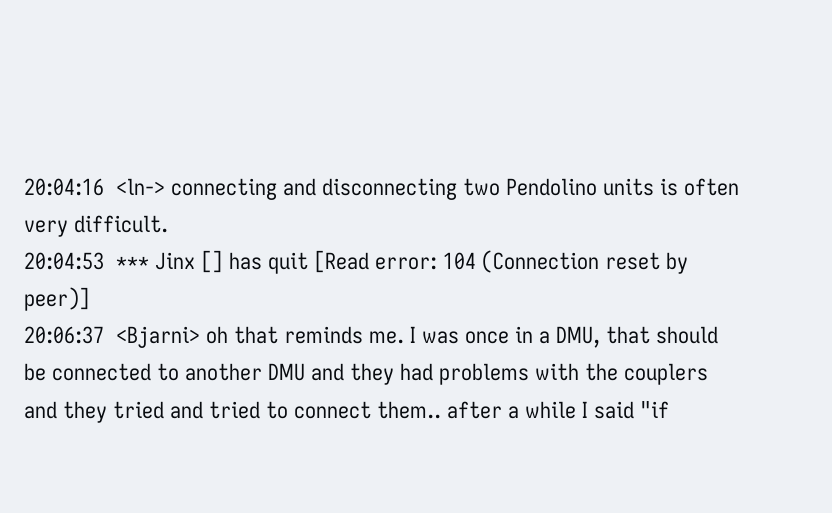20:04:16  <ln-> connecting and disconnecting two Pendolino units is often very difficult.
20:04:53  *** Jinx [] has quit [Read error: 104 (Connection reset by peer)]
20:06:37  <Bjarni> oh that reminds me. I was once in a DMU, that should be connected to another DMU and they had problems with the couplers and they tried and tried to connect them.. after a while I said "if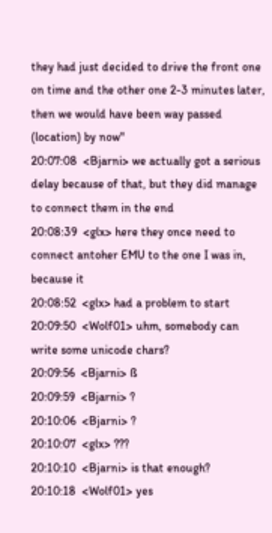they had just decided to drive the front one on time and the other one 2-3 minutes later, then we would have been way passed (location) by now"
20:07:08  <Bjarni> we actually got a serious delay because of that, but they did manage to connect them in the end
20:08:39  <glx> here they once need to connect antoher EMU to the one I was in, because it
20:08:52  <glx> had a problem to start
20:09:50  <Wolf01> uhm, somebody can write some unicode chars?
20:09:56  <Bjarni> ß
20:09:59  <Bjarni> ?
20:10:06  <Bjarni> ?
20:10:07  <glx> ???
20:10:10  <Bjarni> is that enough?
20:10:18  <Wolf01> yes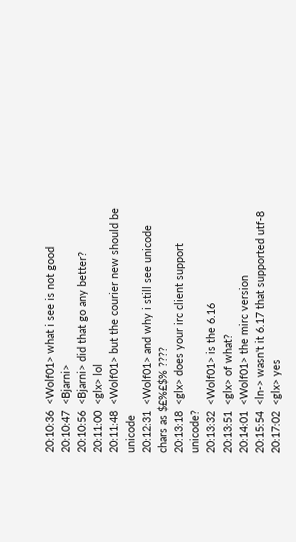20:10:36  <Wolf01> what i see is not good
20:10:47  <Bjarni>
20:10:56  <Bjarni> did that go any better?
20:11:00  <glx> lol
20:11:48  <Wolf01> but the courier new should be unicode
20:12:31  <Wolf01> and why i still see unicode chars as $£%£$% ????
20:13:18  <glx> does your irc client support unicode?
20:13:32  <Wolf01> is the 6.16
20:13:51  <glx> of what?
20:14:01  <Wolf01> the mirc version
20:15:54  <ln-> wasn't it 6.17 that supported utf-8
20:17:02  <glx> yes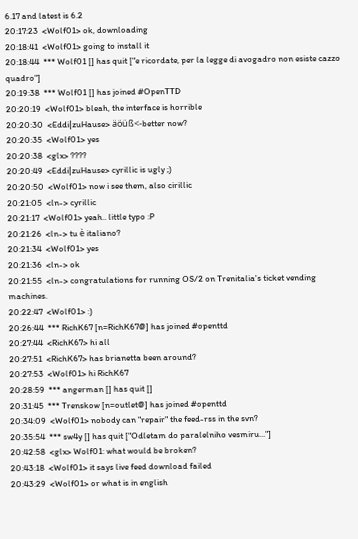6.17 and latest is 6.2
20:17:23  <Wolf01> ok, downloading
20:18:41  <Wolf01> going to install it
20:18:44  *** Wolf01 [] has quit ["e ricordate, per la legge di avogadro non esiste cazzo quadro"]
20:19:38  *** Wolf01 [] has joined #OpenTTD
20:20:19  <Wolf01> bleah, the interface is horrible
20:20:30  <Eddi|zuHause> äöüß<-better now?
20:20:35  <Wolf01> yes
20:20:38  <glx> ????
20:20:49  <Eddi|zuHause> cyrillic is ugly ;)
20:20:50  <Wolf01> now i see them, also cirillic
20:21:05  <ln-> cyrillic
20:21:17  <Wolf01> yeah.. little typo :P
20:21:26  <ln-> tu è italiano?
20:21:34  <Wolf01> yes
20:21:36  <ln-> ok
20:21:55  <ln-> congratulations for running OS/2 on Trenitalia's ticket vending machines.
20:22:47  <Wolf01> :)
20:26:44  *** RichK67 [n=RichK67@] has joined #openttd
20:27:44  <RichK67> hi all
20:27:51  <RichK67> has brianetta been around?
20:27:53  <Wolf01> hi RichK67
20:28:59  *** angerman [] has quit []
20:31:45  *** Trenskow [n=outlet@] has joined #openttd
20:34:09  <Wolf01> nobody can "repair" the feed-rss in the svn?
20:35:54  *** sw4y [] has quit ["Odletam do paralelniho vesmiru..."]
20:42:58  <glx> Wolf01: what would be broken?
20:43:18  <Wolf01> it says live feed download failed
20:43:29  <Wolf01> or what is in english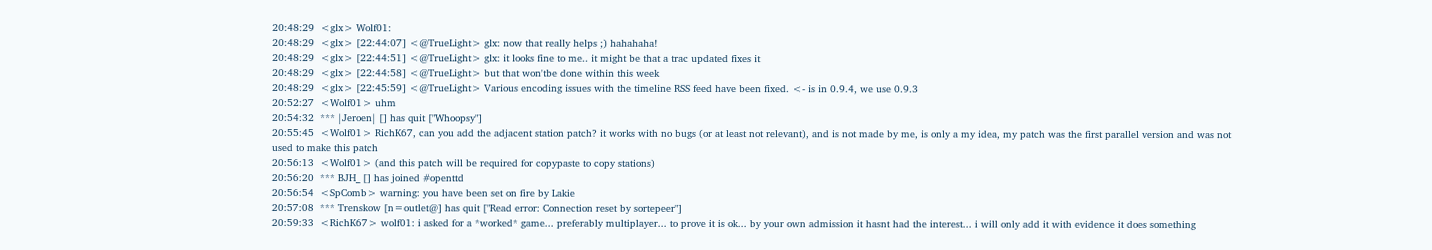20:48:29  <glx> Wolf01:
20:48:29  <glx> [22:44:07] <@TrueLight> glx: now that really helps ;) hahahaha!
20:48:29  <glx> [22:44:51] <@TrueLight> glx: it looks fine to me.. it might be that a trac updated fixes it
20:48:29  <glx> [22:44:58] <@TrueLight> but that won'tbe done within this week
20:48:29  <glx> [22:45:59] <@TrueLight> Various encoding issues with the timeline RSS feed have been fixed. <- is in 0.9.4, we use 0.9.3
20:52:27  <Wolf01> uhm
20:54:32  *** |Jeroen| [] has quit ["Whoopsy"]
20:55:45  <Wolf01> RichK67, can you add the adjacent station patch? it works with no bugs (or at least not relevant), and is not made by me, is only a my idea, my patch was the first parallel version and was not used to make this patch
20:56:13  <Wolf01> (and this patch will be required for copypaste to copy stations)
20:56:20  *** BJH_ [] has joined #openttd
20:56:54  <SpComb> warning: you have been set on fire by Lakie
20:57:08  *** Trenskow [n=outlet@] has quit ["Read error: Connection reset by sortepeer"]
20:59:33  <RichK67> wolf01: i asked for a *worked* game... preferably multiplayer... to prove it is ok... by your own admission it hasnt had the interest... i will only add it with evidence it does something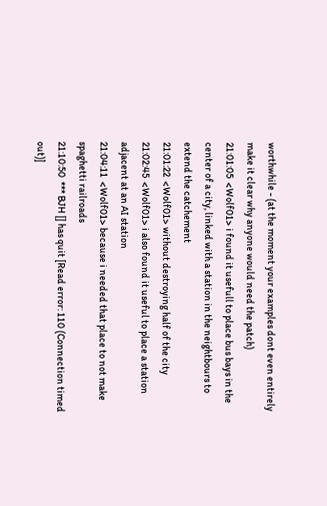worthwhile - (at the moment your examples dont even entirely make it clear why anyone would need the patch)
21:01:05  <Wolf01> i found it usefull to place bus bays in the center of a city, linked with a station in the neightbours to extend the catchement
21:01:22  <Wolf01> without destroying half of the city
21:02:45  <Wolf01> i also found it useful to place a station adjacent at an AI station
21:04:11  <Wolf01> because i needed that place to not make spaghetti railroads
21:10:50  *** BJH [] has quit [Read error: 110 (Connection timed out)]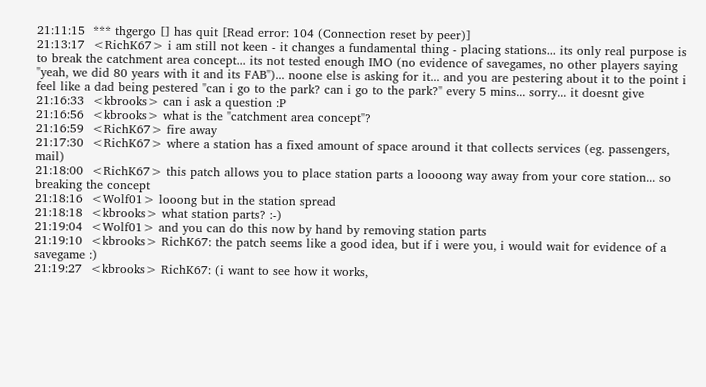21:11:15  *** thgergo [] has quit [Read error: 104 (Connection reset by peer)]
21:13:17  <RichK67> i am still not keen - it changes a fundamental thing - placing stations... its only real purpose is to break the catchment area concept... its not tested enough IMO (no evidence of savegames, no other players saying "yeah, we did 80 years with it and its FAB")... noone else is asking for it... and you are pestering about it to the point i feel like a dad being pestered "can i go to the park? can i go to the park?" every 5 mins... sorry... it doesnt give
21:16:33  <kbrooks> can i ask a question :P
21:16:56  <kbrooks> what is the "catchment area concept"?
21:16:59  <RichK67> fire away
21:17:30  <RichK67> where a station has a fixed amount of space around it that collects services (eg. passengers, mail)
21:18:00  <RichK67> this patch allows you to place station parts a loooong way away from your core station... so breaking the concept
21:18:16  <Wolf01> looong but in the station spread
21:18:18  <kbrooks> what station parts? :-)
21:19:04  <Wolf01> and you can do this now by hand by removing station parts
21:19:10  <kbrooks> RichK67: the patch seems like a good idea, but if i were you, i would wait for evidence of a savegame :)
21:19:27  <kbrooks> RichK67: (i want to see how it works,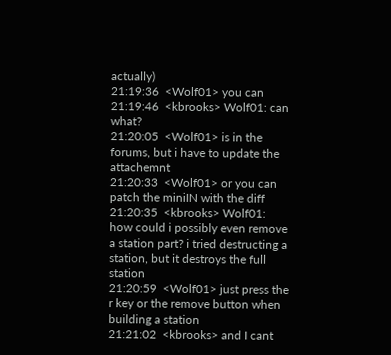actually)
21:19:36  <Wolf01> you can
21:19:46  <kbrooks> Wolf01: can what?
21:20:05  <Wolf01> is in the forums, but i have to update the attachemnt
21:20:33  <Wolf01> or you can patch the miniIN with the diff
21:20:35  <kbrooks> Wolf01: how could i possibly even remove a station part? i tried destructing a station, but it destroys the full station
21:20:59  <Wolf01> just press the r key or the remove button when building a station
21:21:02  <kbrooks> and I cant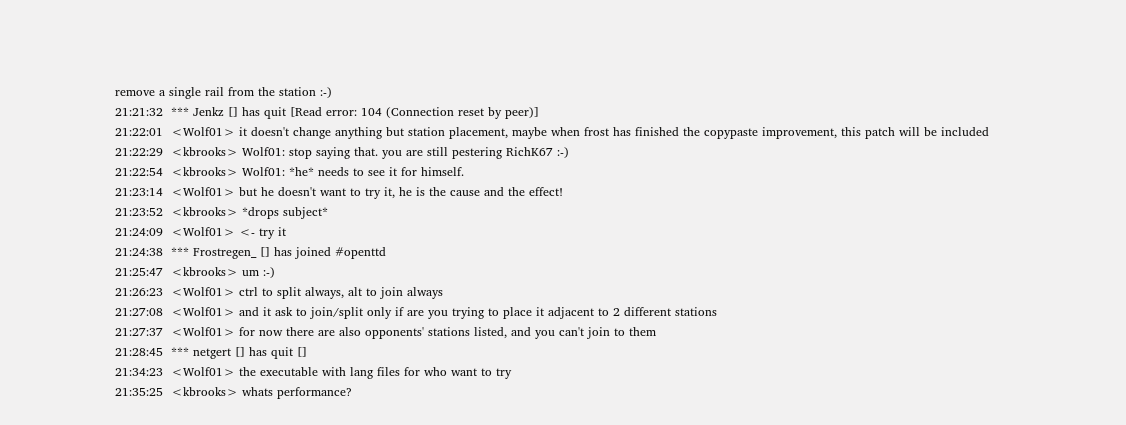remove a single rail from the station :-)
21:21:32  *** Jenkz [] has quit [Read error: 104 (Connection reset by peer)]
21:22:01  <Wolf01> it doesn't change anything but station placement, maybe when frost has finished the copypaste improvement, this patch will be included
21:22:29  <kbrooks> Wolf01: stop saying that. you are still pestering RichK67 :-)
21:22:54  <kbrooks> Wolf01: *he* needs to see it for himself.
21:23:14  <Wolf01> but he doesn't want to try it, he is the cause and the effect!
21:23:52  <kbrooks> *drops subject*
21:24:09  <Wolf01> <- try it
21:24:38  *** Frostregen_ [] has joined #openttd
21:25:47  <kbrooks> um :-)
21:26:23  <Wolf01> ctrl to split always, alt to join always
21:27:08  <Wolf01> and it ask to join/split only if are you trying to place it adjacent to 2 different stations
21:27:37  <Wolf01> for now there are also opponents' stations listed, and you can't join to them
21:28:45  *** netgert [] has quit []
21:34:23  <Wolf01> the executable with lang files for who want to try
21:35:25  <kbrooks> whats performance?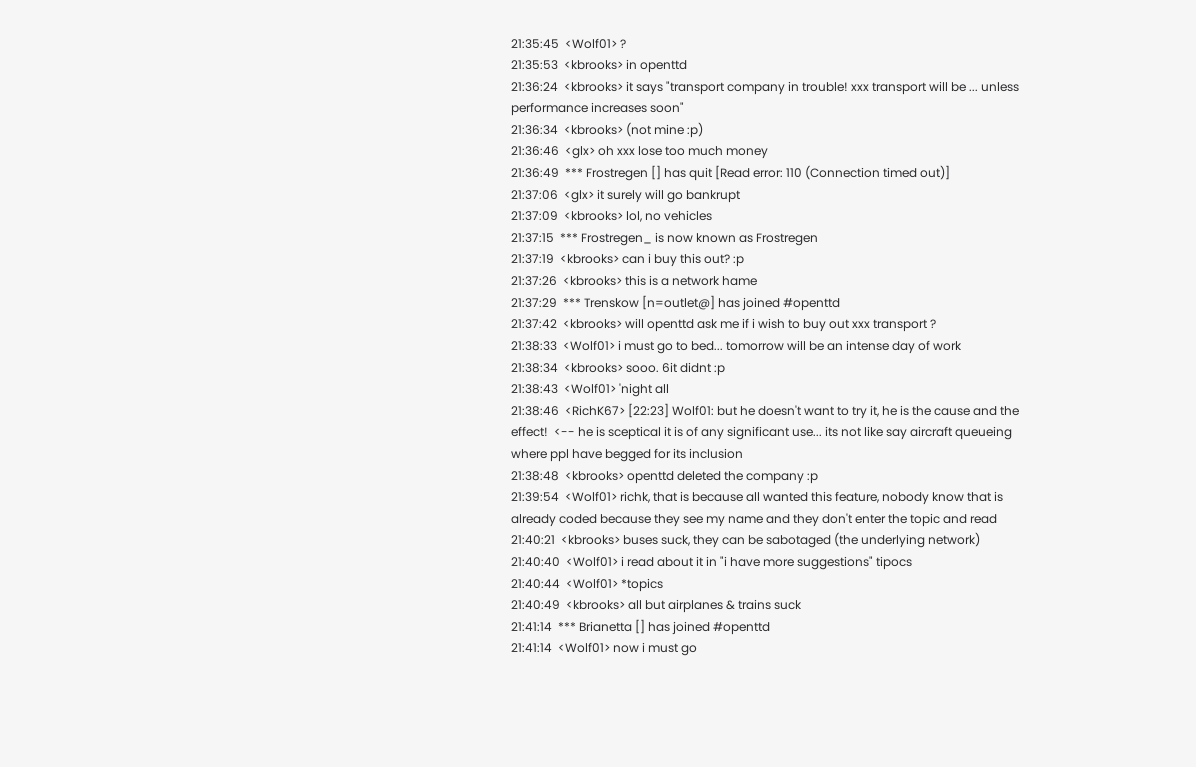21:35:45  <Wolf01> ?
21:35:53  <kbrooks> in openttd
21:36:24  <kbrooks> it says "transport company in trouble! xxx transport will be ... unless performance increases soon"
21:36:34  <kbrooks> (not mine :p)
21:36:46  <glx> oh xxx lose too much money
21:36:49  *** Frostregen [] has quit [Read error: 110 (Connection timed out)]
21:37:06  <glx> it surely will go bankrupt
21:37:09  <kbrooks> lol, no vehicles
21:37:15  *** Frostregen_ is now known as Frostregen
21:37:19  <kbrooks> can i buy this out? :p
21:37:26  <kbrooks> this is a network hame
21:37:29  *** Trenskow [n=outlet@] has joined #openttd
21:37:42  <kbrooks> will openttd ask me if i wish to buy out xxx transport ?
21:38:33  <Wolf01> i must go to bed... tomorrow will be an intense day of work
21:38:34  <kbrooks> sooo. 6it didnt :p
21:38:43  <Wolf01> 'night all
21:38:46  <RichK67> [22:23] Wolf01: but he doesn't want to try it, he is the cause and the effect!  <-- he is sceptical it is of any significant use... its not like say aircraft queueing where ppl have begged for its inclusion
21:38:48  <kbrooks> openttd deleted the company :p
21:39:54  <Wolf01> richk, that is because all wanted this feature, nobody know that is already coded because they see my name and they don't enter the topic and read
21:40:21  <kbrooks> buses suck, they can be sabotaged (the underlying network)
21:40:40  <Wolf01> i read about it in "i have more suggestions" tipocs
21:40:44  <Wolf01> *topics
21:40:49  <kbrooks> all but airplanes & trains suck
21:41:14  *** Brianetta [] has joined #openttd
21:41:14  <Wolf01> now i must go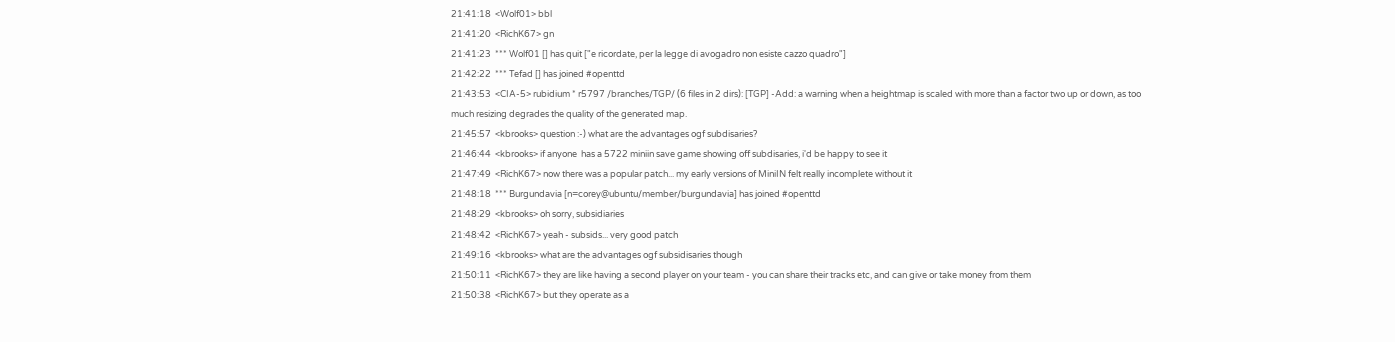21:41:18  <Wolf01> bbl
21:41:20  <RichK67> gn
21:41:23  *** Wolf01 [] has quit ["e ricordate, per la legge di avogadro non esiste cazzo quadro"]
21:42:22  *** Tefad [] has joined #openttd
21:43:53  <CIA-5> rubidium * r5797 /branches/TGP/ (6 files in 2 dirs): [TGP] -Add: a warning when a heightmap is scaled with more than a factor two up or down, as too much resizing degrades the quality of the generated map.
21:45:57  <kbrooks> question :-) what are the advantages ogf subdisaries?
21:46:44  <kbrooks> if anyone  has a 5722 miniin save game showing off subdisaries, i'd be happy to see it
21:47:49  <RichK67> now there was a popular patch... my early versions of MiniIN felt really incomplete without it
21:48:18  *** Burgundavia [n=corey@ubuntu/member/burgundavia] has joined #openttd
21:48:29  <kbrooks> oh sorry, subsidiaries
21:48:42  <RichK67> yeah - subsids... very good patch
21:49:16  <kbrooks> what are the advantages ogf subsidisaries though
21:50:11  <RichK67> they are like having a second player on your team - you can share their tracks etc, and can give or take money from them
21:50:38  <RichK67> but they operate as a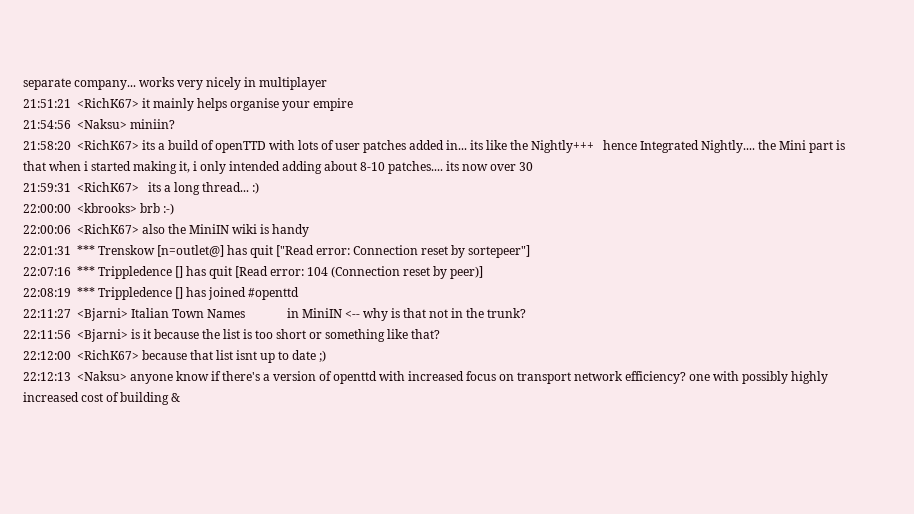separate company... works very nicely in multiplayer
21:51:21  <RichK67> it mainly helps organise your empire
21:54:56  <Naksu> miniin?
21:58:20  <RichK67> its a build of openTTD with lots of user patches added in... its like the Nightly+++   hence Integrated Nightly.... the Mini part is that when i started making it, i only intended adding about 8-10 patches.... its now over 30
21:59:31  <RichK67>   its a long thread... :)
22:00:00  <kbrooks> brb :-)
22:00:06  <RichK67> also the MiniIN wiki is handy
22:01:31  *** Trenskow [n=outlet@] has quit ["Read error: Connection reset by sortepeer"]
22:07:16  *** Trippledence [] has quit [Read error: 104 (Connection reset by peer)]
22:08:19  *** Trippledence [] has joined #openttd
22:11:27  <Bjarni> Italian Town Names              in MiniIN <-- why is that not in the trunk?
22:11:56  <Bjarni> is it because the list is too short or something like that?
22:12:00  <RichK67> because that list isnt up to date ;)
22:12:13  <Naksu> anyone know if there's a version of openttd with increased focus on transport network efficiency? one with possibly highly increased cost of building &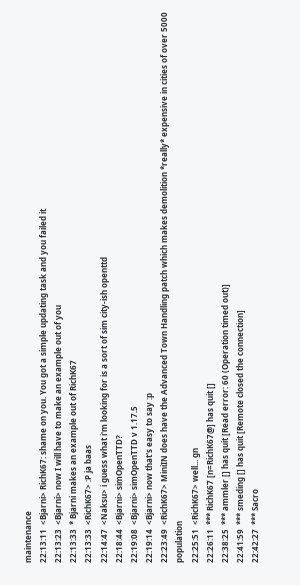maintenance
22:13:11  <Bjarni> RichK67: shame on you. You got a simple updating task and you failed it
22:13:23  <Bjarni> now I will have to make an example out of you
22:13:33  * Bjarni makes an example out of RichK67
22:13:33  <RichK67> :P ja baas
22:14:47  <Naksu> i guess what i'm looking for is a sort of sim city-ish openttd
22:18:44  <Bjarni> simOpenTTD?
22:19:08  <Bjarni> simOpenTTD v 1.17.5
22:19:14  <Bjarni> now that's easy to say :p
22:23:49  <RichK67> MiniIN does have the Advanced Town Handling patch which makes demolition *really* expensive in cities of over 5000 population
22:25:51  <RichK67> well... gn
22:26:11  *** RichK67 [n=RichK67@] has quit []
22:38:25  *** ammler [] has quit [Read error: 60 (Operation timed out)]
22:41:59  *** smeding [] has quit [Remote closed the connection]
22:42:27  *** Sacro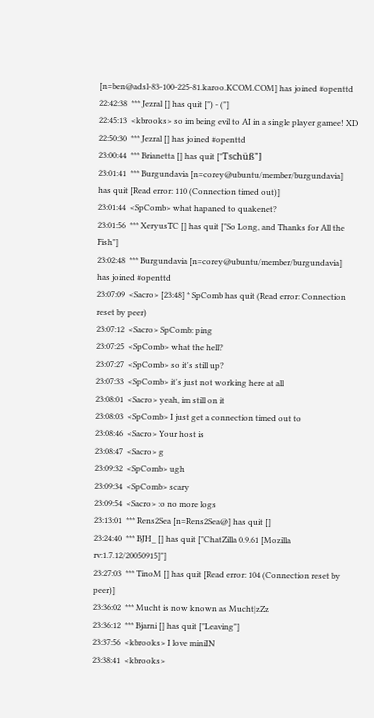[n=ben@adsl-83-100-225-81.karoo.KCOM.COM] has joined #openttd
22:42:38  *** Jezral [] has quit [") - ("]
22:45:13  <kbrooks> so im being evil to AI in a single player gamee! XD
22:50:30  *** Jezral [] has joined #openttd
23:00:44  *** Brianetta [] has quit ["Tschüß"]
23:01:41  *** Burgundavia [n=corey@ubuntu/member/burgundavia] has quit [Read error: 110 (Connection timed out)]
23:01:44  <SpComb> what hapaned to quakenet?
23:01:56  *** XeryusTC [] has quit ["So Long, and Thanks for All the Fish"]
23:02:48  *** Burgundavia [n=corey@ubuntu/member/burgundavia] has joined #openttd
23:07:09  <Sacro> [23:48] * SpComb has quit (Read error: Connection reset by peer)
23:07:12  <Sacro> SpComb: ping
23:07:25  <SpComb> what the hell?
23:07:27  <SpComb> so it's still up?
23:07:33  <SpComb> it's just not working here at all
23:08:01  <Sacro> yeah, im still on it
23:08:03  <SpComb> I just get a connection timed out to
23:08:46  <Sacro> Your host is
23:08:47  <Sacro> g
23:09:32  <SpComb> ugh
23:09:34  <SpComb> scary
23:09:54  <Sacro> :o no more logs
23:13:01  *** Rens2Sea [n=Rens2Sea@] has quit []
23:24:40  *** BJH_ [] has quit ["ChatZilla 0.9.61 [Mozilla rv:1.7.12/20050915]"]
23:27:03  *** TinoM [] has quit [Read error: 104 (Connection reset by peer)]
23:36:02  *** Mucht is now known as Mucht|zZz
23:36:12  *** Bjarni [] has quit ["Leaving"]
23:37:56  <kbrooks> I love miniIN
23:38:41  <kbrooks>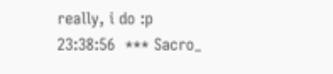really, i do :p
23:38:56  *** Sacro_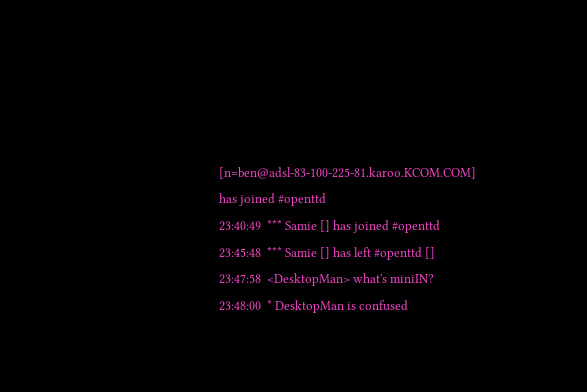[n=ben@adsl-83-100-225-81.karoo.KCOM.COM] has joined #openttd
23:40:49  *** Samie [] has joined #openttd
23:45:48  *** Samie [] has left #openttd []
23:47:58  <DesktopMan> what's miniIN?
23:48:00  * DesktopMan is confused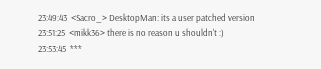23:49:43  <Sacro_> DesktopMan: its a user patched version
23:51:25  <mikk36> there is no reason u shouldn't :)
23:53:45  ***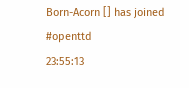Born-Acorn [] has joined #openttd
23:55:13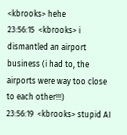<kbrooks> hehe
23:56:15  <kbrooks> i dismantled an airport business (i had to, the airports were way too close to each other!!!)
23:56:19  <kbrooks> stupid AI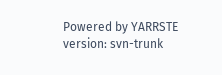Powered by YARRSTE version: svn-trunk